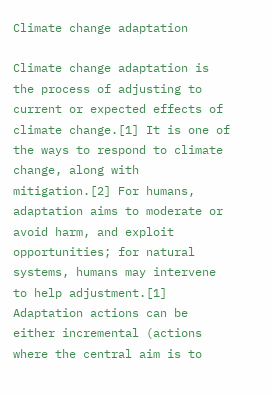Climate change adaptation

Climate change adaptation is the process of adjusting to current or expected effects of climate change.[1] It is one of the ways to respond to climate change, along with mitigation.[2] For humans, adaptation aims to moderate or avoid harm, and exploit opportunities; for natural systems, humans may intervene to help adjustment.[1] Adaptation actions can be either incremental (actions where the central aim is to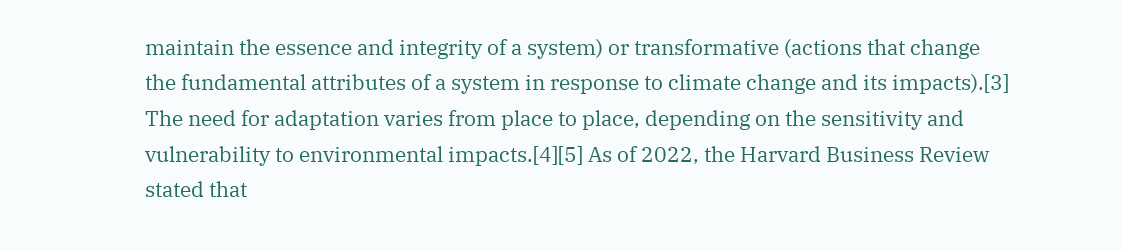maintain the essence and integrity of a system) or transformative (actions that change the fundamental attributes of a system in response to climate change and its impacts).[3] The need for adaptation varies from place to place, depending on the sensitivity and vulnerability to environmental impacts.[4][5] As of 2022, the Harvard Business Review stated that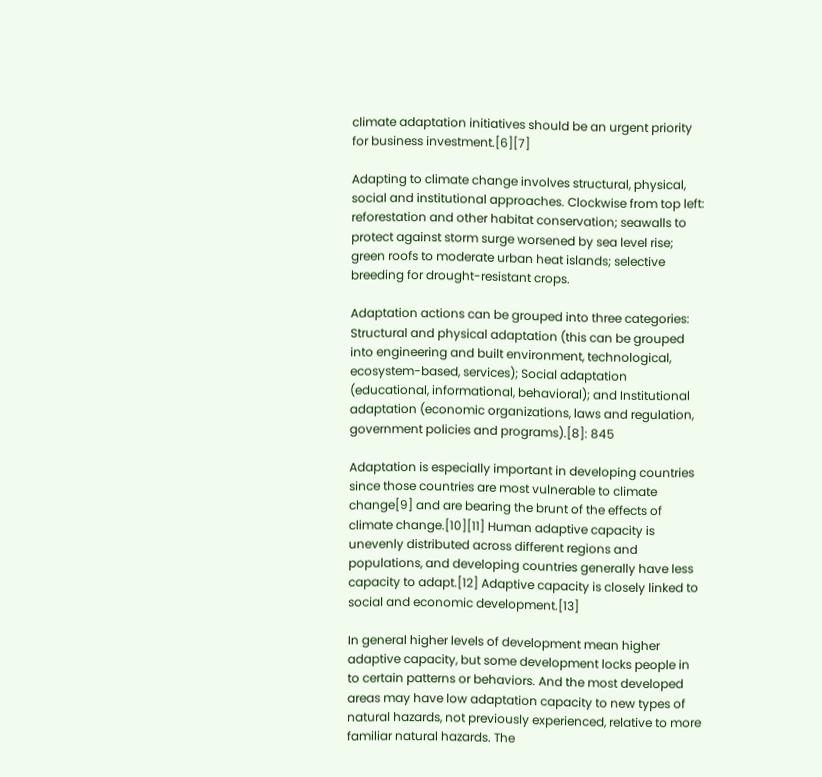climate adaptation initiatives should be an urgent priority for business investment.[6][7]

Adapting to climate change involves structural, physical, social and institutional approaches. Clockwise from top left: reforestation and other habitat conservation; seawalls to protect against storm surge worsened by sea level rise; green roofs to moderate urban heat islands; selective breeding for drought-resistant crops.

Adaptation actions can be grouped into three categories: Structural and physical adaptation (this can be grouped into engineering and built environment, technological, ecosystem-based, services); Social adaptation (educational, informational, behavioral); and Institutional adaptation (economic organizations, laws and regulation, government policies and programs).[8]: 845

Adaptation is especially important in developing countries since those countries are most vulnerable to climate change[9] and are bearing the brunt of the effects of climate change.[10][11] Human adaptive capacity is unevenly distributed across different regions and populations, and developing countries generally have less capacity to adapt.[12] Adaptive capacity is closely linked to social and economic development.[13]

In general higher levels of development mean higher adaptive capacity, but some development locks people in to certain patterns or behaviors. And the most developed areas may have low adaptation capacity to new types of natural hazards, not previously experienced, relative to more familiar natural hazards. The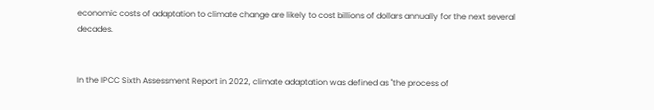economic costs of adaptation to climate change are likely to cost billions of dollars annually for the next several decades.


In the IPCC Sixth Assessment Report in 2022, climate adaptation was defined as "the process of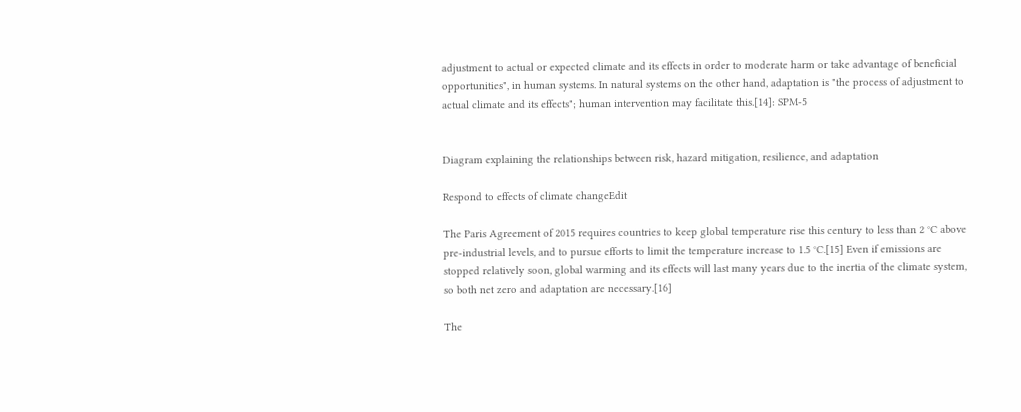adjustment to actual or expected climate and its effects in order to moderate harm or take advantage of beneficial opportunities", in human systems. In natural systems on the other hand, adaptation is "the process of adjustment to actual climate and its effects"; human intervention may facilitate this.[14]: SPM-5


Diagram explaining the relationships between risk, hazard mitigation, resilience, and adaptation

Respond to effects of climate changeEdit

The Paris Agreement of 2015 requires countries to keep global temperature rise this century to less than 2 °C above pre-industrial levels, and to pursue efforts to limit the temperature increase to 1.5 °C.[15] Even if emissions are stopped relatively soon, global warming and its effects will last many years due to the inertia of the climate system, so both net zero and adaptation are necessary.[16]

The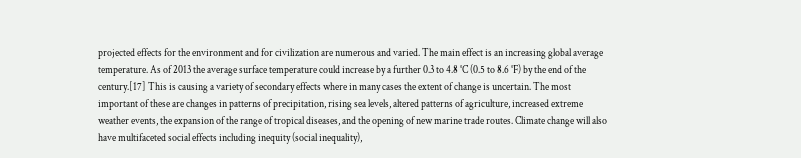projected effects for the environment and for civilization are numerous and varied. The main effect is an increasing global average temperature. As of 2013 the average surface temperature could increase by a further 0.3 to 4.8 °C (0.5 to 8.6 °F) by the end of the century.[17] This is causing a variety of secondary effects where in many cases the extent of change is uncertain. The most important of these are changes in patterns of precipitation, rising sea levels, altered patterns of agriculture, increased extreme weather events, the expansion of the range of tropical diseases, and the opening of new marine trade routes. Climate change will also have multifaceted social effects including inequity (social inequality),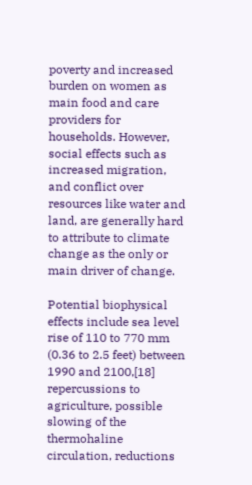poverty and increased burden on women as main food and care providers for households. However, social effects such as increased migration, and conflict over resources like water and land, are generally hard to attribute to climate change as the only or main driver of change.

Potential biophysical effects include sea level rise of 110 to 770 mm (0.36 to 2.5 feet) between 1990 and 2100,[18] repercussions to agriculture, possible slowing of the thermohaline circulation, reductions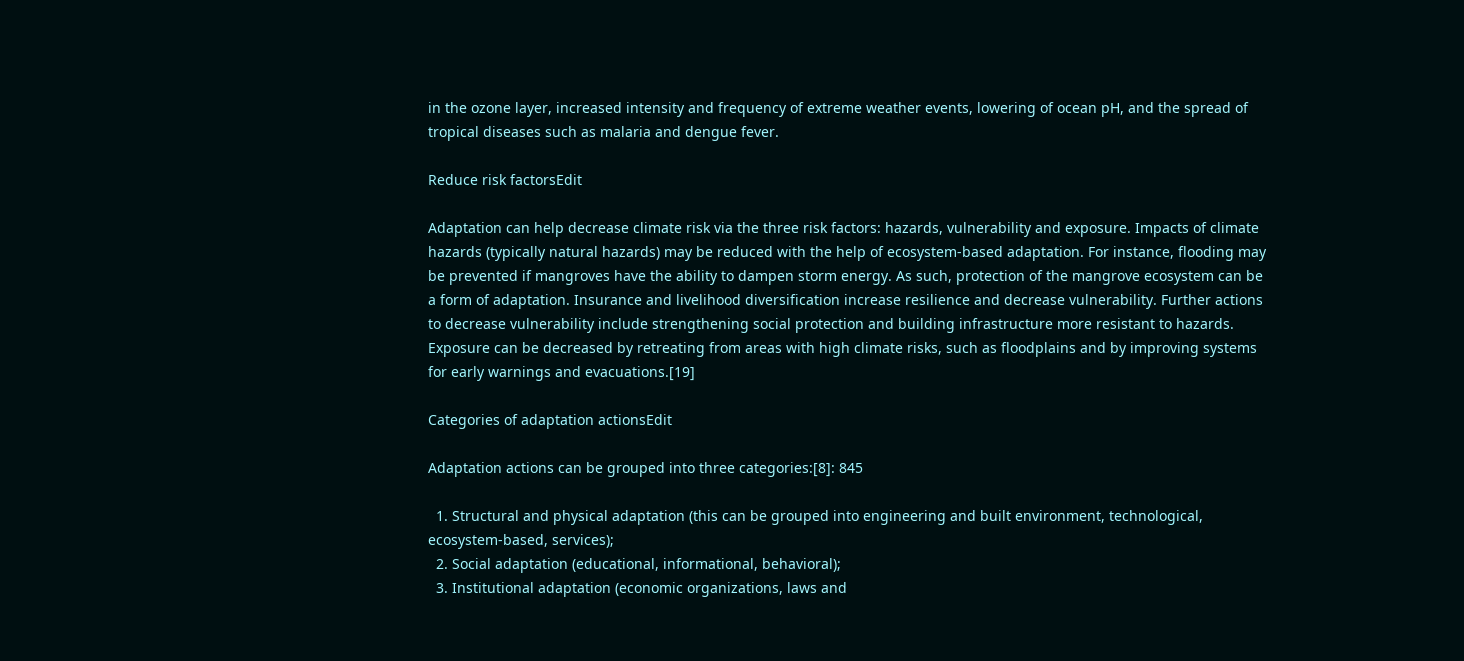in the ozone layer, increased intensity and frequency of extreme weather events, lowering of ocean pH, and the spread of tropical diseases such as malaria and dengue fever.

Reduce risk factorsEdit

Adaptation can help decrease climate risk via the three risk factors: hazards, vulnerability and exposure. Impacts of climate hazards (typically natural hazards) may be reduced with the help of ecosystem-based adaptation. For instance, flooding may be prevented if mangroves have the ability to dampen storm energy. As such, protection of the mangrove ecosystem can be a form of adaptation. Insurance and livelihood diversification increase resilience and decrease vulnerability. Further actions to decrease vulnerability include strengthening social protection and building infrastructure more resistant to hazards. Exposure can be decreased by retreating from areas with high climate risks, such as floodplains and by improving systems for early warnings and evacuations.[19]

Categories of adaptation actionsEdit

Adaptation actions can be grouped into three categories:[8]: 845

  1. Structural and physical adaptation (this can be grouped into engineering and built environment, technological, ecosystem-based, services);
  2. Social adaptation (educational, informational, behavioral);
  3. Institutional adaptation (economic organizations, laws and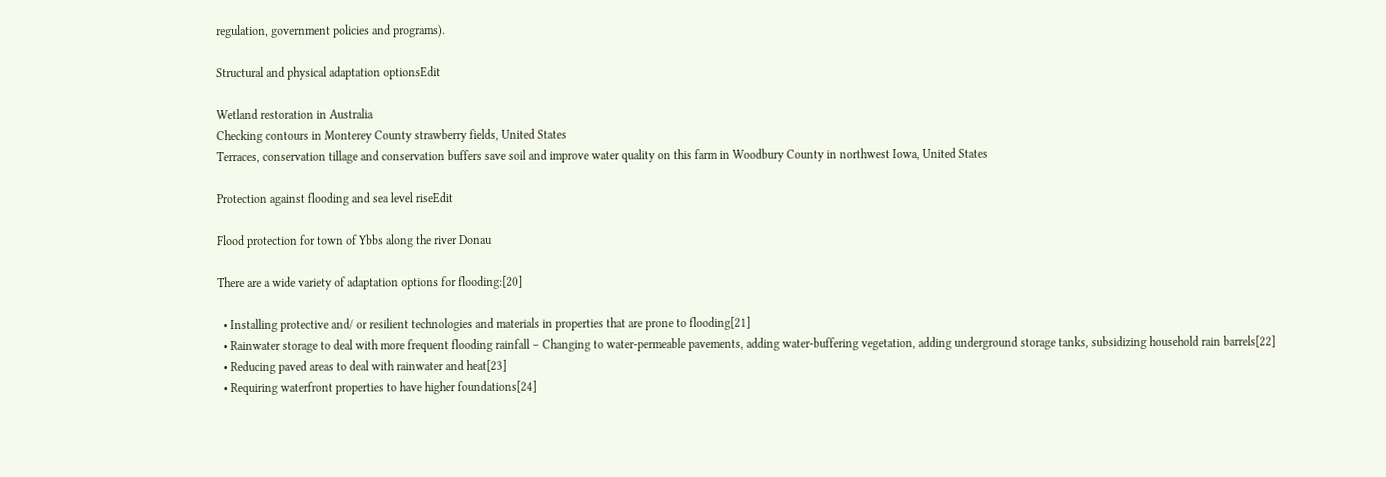regulation, government policies and programs).

Structural and physical adaptation optionsEdit

Wetland restoration in Australia
Checking contours in Monterey County strawberry fields, United States
Terraces, conservation tillage and conservation buffers save soil and improve water quality on this farm in Woodbury County in northwest Iowa, United States

Protection against flooding and sea level riseEdit

Flood protection for town of Ybbs along the river Donau

There are a wide variety of adaptation options for flooding:[20]

  • Installing protective and/ or resilient technologies and materials in properties that are prone to flooding[21]
  • Rainwater storage to deal with more frequent flooding rainfall – Changing to water-permeable pavements, adding water-buffering vegetation, adding underground storage tanks, subsidizing household rain barrels[22]
  • Reducing paved areas to deal with rainwater and heat[23]
  • Requiring waterfront properties to have higher foundations[24]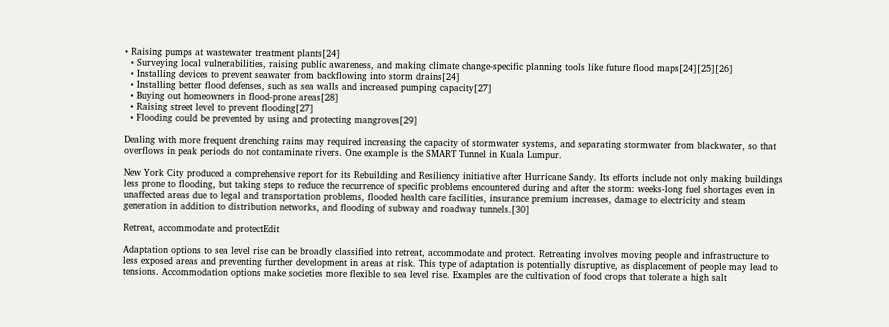• Raising pumps at wastewater treatment plants[24]
  • Surveying local vulnerabilities, raising public awareness, and making climate change-specific planning tools like future flood maps[24][25][26]
  • Installing devices to prevent seawater from backflowing into storm drains[24]
  • Installing better flood defenses, such as sea walls and increased pumping capacity[27]
  • Buying out homeowners in flood-prone areas[28]
  • Raising street level to prevent flooding[27]
  • Flooding could be prevented by using and protecting mangroves[29]

Dealing with more frequent drenching rains may required increasing the capacity of stormwater systems, and separating stormwater from blackwater, so that overflows in peak periods do not contaminate rivers. One example is the SMART Tunnel in Kuala Lumpur.

New York City produced a comprehensive report for its Rebuilding and Resiliency initiative after Hurricane Sandy. Its efforts include not only making buildings less prone to flooding, but taking steps to reduce the recurrence of specific problems encountered during and after the storm: weeks-long fuel shortages even in unaffected areas due to legal and transportation problems, flooded health care facilities, insurance premium increases, damage to electricity and steam generation in addition to distribution networks, and flooding of subway and roadway tunnels.[30]

Retreat, accommodate and protectEdit

Adaptation options to sea level rise can be broadly classified into retreat, accommodate and protect. Retreating involves moving people and infrastructure to less exposed areas and preventing further development in areas at risk. This type of adaptation is potentially disruptive, as displacement of people may lead to tensions. Accommodation options make societies more flexible to sea level rise. Examples are the cultivation of food crops that tolerate a high salt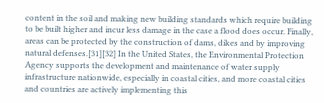content in the soil and making new building standards which require building to be built higher and incur less damage in the case a flood does occur. Finally, areas can be protected by the construction of dams, dikes and by improving natural defenses.[31][32] In the United States, the Environmental Protection Agency supports the development and maintenance of water supply infrastructure nationwide, especially in coastal cities, and more coastal cities and countries are actively implementing this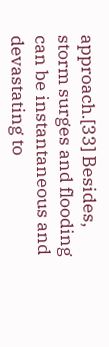approach.[33] Besides, storm surges and flooding can be instantaneous and devastating to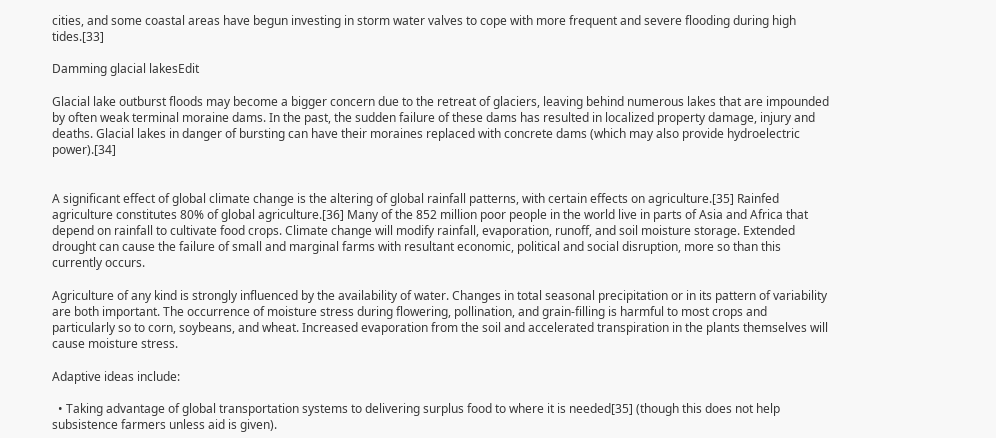cities, and some coastal areas have begun investing in storm water valves to cope with more frequent and severe flooding during high tides.[33]

Damming glacial lakesEdit

Glacial lake outburst floods may become a bigger concern due to the retreat of glaciers, leaving behind numerous lakes that are impounded by often weak terminal moraine dams. In the past, the sudden failure of these dams has resulted in localized property damage, injury and deaths. Glacial lakes in danger of bursting can have their moraines replaced with concrete dams (which may also provide hydroelectric power).[34]


A significant effect of global climate change is the altering of global rainfall patterns, with certain effects on agriculture.[35] Rainfed agriculture constitutes 80% of global agriculture.[36] Many of the 852 million poor people in the world live in parts of Asia and Africa that depend on rainfall to cultivate food crops. Climate change will modify rainfall, evaporation, runoff, and soil moisture storage. Extended drought can cause the failure of small and marginal farms with resultant economic, political and social disruption, more so than this currently occurs.

Agriculture of any kind is strongly influenced by the availability of water. Changes in total seasonal precipitation or in its pattern of variability are both important. The occurrence of moisture stress during flowering, pollination, and grain-filling is harmful to most crops and particularly so to corn, soybeans, and wheat. Increased evaporation from the soil and accelerated transpiration in the plants themselves will cause moisture stress.

Adaptive ideas include:

  • Taking advantage of global transportation systems to delivering surplus food to where it is needed[35] (though this does not help subsistence farmers unless aid is given).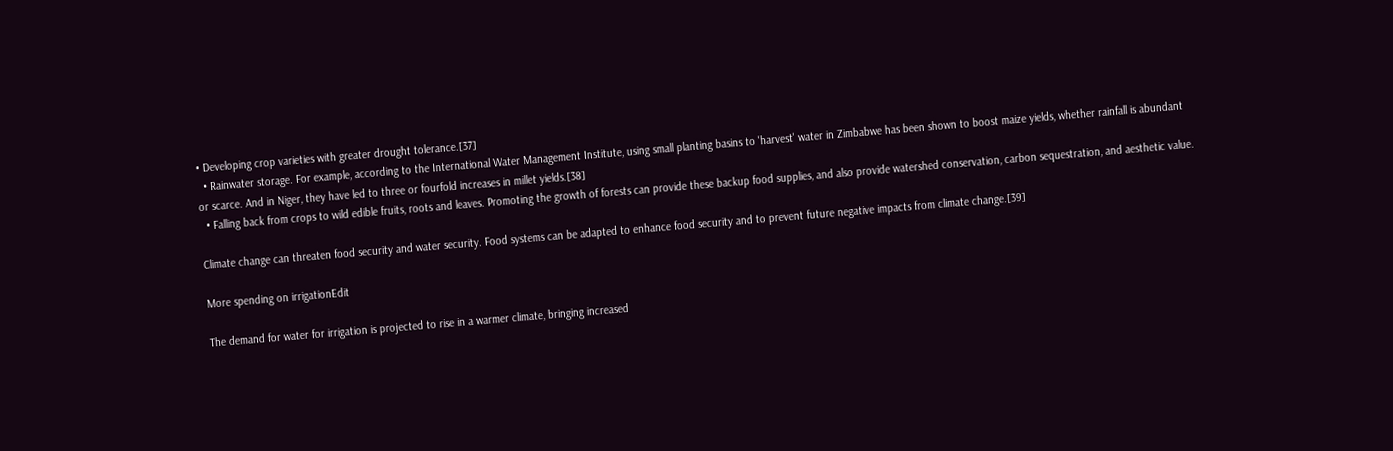• Developing crop varieties with greater drought tolerance.[37]
  • Rainwater storage. For example, according to the International Water Management Institute, using small planting basins to 'harvest' water in Zimbabwe has been shown to boost maize yields, whether rainfall is abundant or scarce. And in Niger, they have led to three or fourfold increases in millet yields.[38]
  • Falling back from crops to wild edible fruits, roots and leaves. Promoting the growth of forests can provide these backup food supplies, and also provide watershed conservation, carbon sequestration, and aesthetic value.

Climate change can threaten food security and water security. Food systems can be adapted to enhance food security and to prevent future negative impacts from climate change.[39]

More spending on irrigationEdit

The demand for water for irrigation is projected to rise in a warmer climate, bringing increased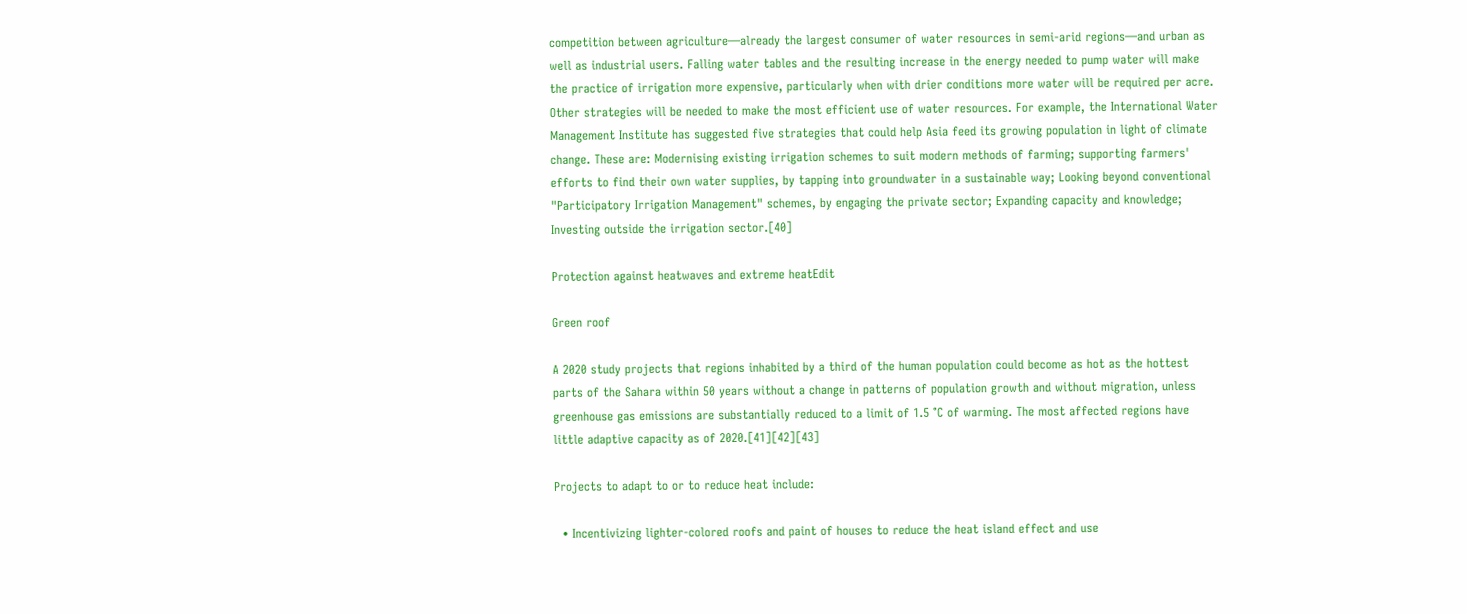competition between agriculture—already the largest consumer of water resources in semi-arid regions—and urban as well as industrial users. Falling water tables and the resulting increase in the energy needed to pump water will make the practice of irrigation more expensive, particularly when with drier conditions more water will be required per acre. Other strategies will be needed to make the most efficient use of water resources. For example, the International Water Management Institute has suggested five strategies that could help Asia feed its growing population in light of climate change. These are: Modernising existing irrigation schemes to suit modern methods of farming; supporting farmers' efforts to find their own water supplies, by tapping into groundwater in a sustainable way; Looking beyond conventional "Participatory Irrigation Management" schemes, by engaging the private sector; Expanding capacity and knowledge; Investing outside the irrigation sector.[40]

Protection against heatwaves and extreme heatEdit

Green roof

A 2020 study projects that regions inhabited by a third of the human population could become as hot as the hottest parts of the Sahara within 50 years without a change in patterns of population growth and without migration, unless greenhouse gas emissions are substantially reduced to a limit of 1.5 °C of warming. The most affected regions have little adaptive capacity as of 2020.[41][42][43]

Projects to adapt to or to reduce heat include:

  • Incentivizing lighter-colored roofs and paint of houses to reduce the heat island effect and use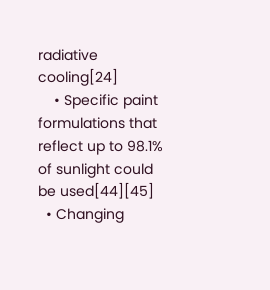radiative cooling[24]
    • Specific paint formulations that reflect up to 98.1% of sunlight could be used[44][45]
  • Changing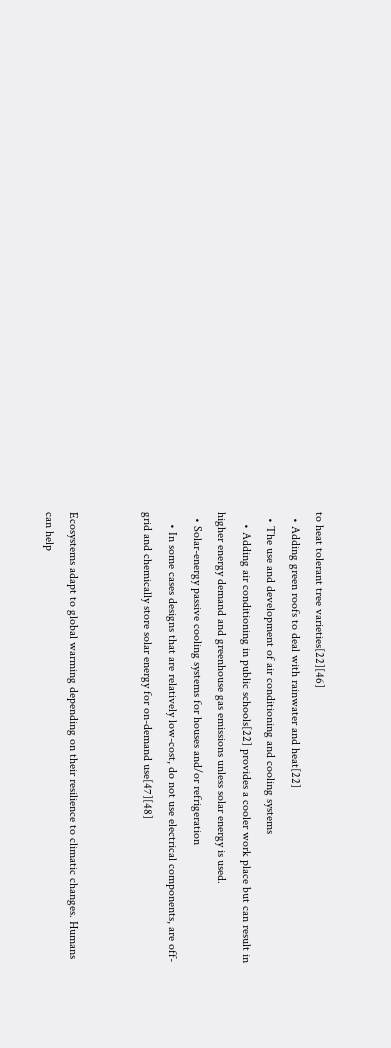to heat tolerant tree varieties[22][46]
  • Adding green roofs to deal with rainwater and heat[22]
  • The use and development of air conditioning and cooling systems
    • Adding air conditioning in public schools[22] provides a cooler work place but can result in higher energy demand and greenhouse gas emissions unless solar energy is used.
  • Solar-energy passive cooling systems for houses and/or refrigeration
    • In some cases designs that are relatively low-cost, do not use electrical components, are off-grid and chemically store solar energy for on-demand use[47][48]


Ecosystems adapt to global warming depending on their resilience to climatic changes. Humans can help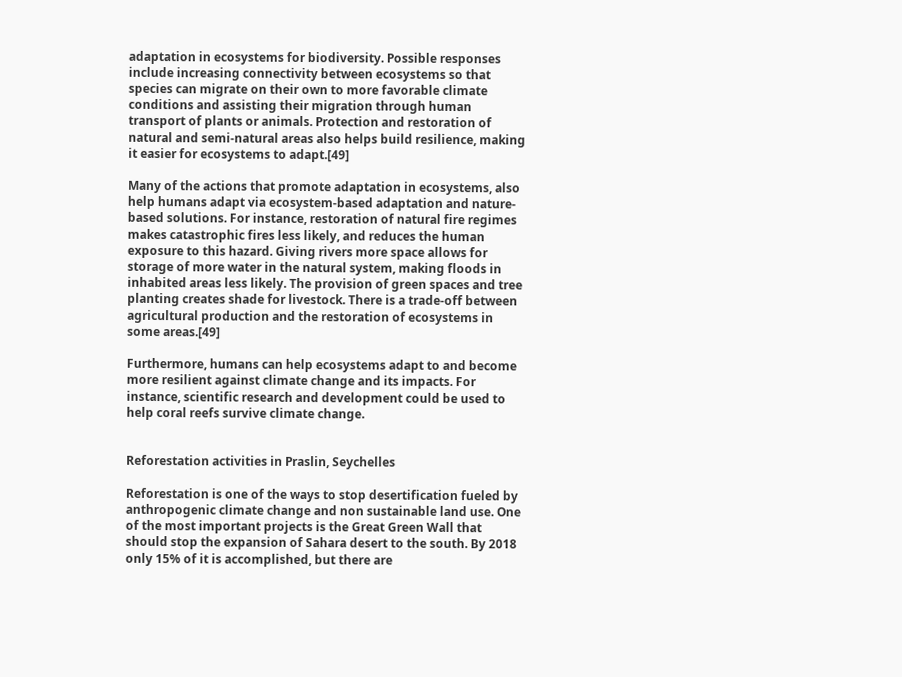adaptation in ecosystems for biodiversity. Possible responses include increasing connectivity between ecosystems so that species can migrate on their own to more favorable climate conditions and assisting their migration through human transport of plants or animals. Protection and restoration of natural and semi-natural areas also helps build resilience, making it easier for ecosystems to adapt.[49]

Many of the actions that promote adaptation in ecosystems, also help humans adapt via ecosystem-based adaptation and nature-based solutions. For instance, restoration of natural fire regimes makes catastrophic fires less likely, and reduces the human exposure to this hazard. Giving rivers more space allows for storage of more water in the natural system, making floods in inhabited areas less likely. The provision of green spaces and tree planting creates shade for livestock. There is a trade-off between agricultural production and the restoration of ecosystems in some areas.[49]

Furthermore, humans can help ecosystems adapt to and become more resilient against climate change and its impacts. For instance, scientific research and development could be used to help coral reefs survive climate change.


Reforestation activities in Praslin, Seychelles

Reforestation is one of the ways to stop desertification fueled by anthropogenic climate change and non sustainable land use. One of the most important projects is the Great Green Wall that should stop the expansion of Sahara desert to the south. By 2018 only 15% of it is accomplished, but there are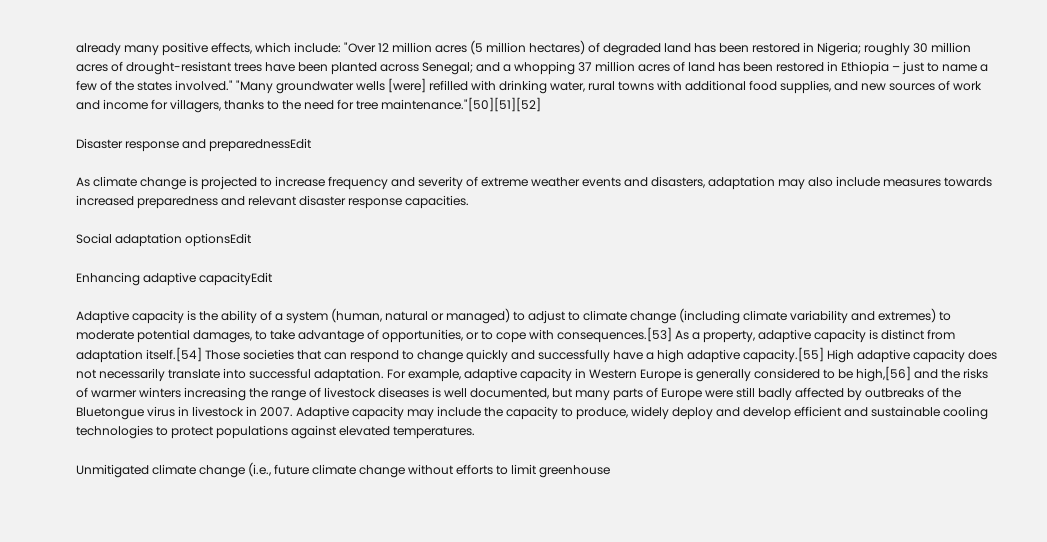already many positive effects, which include: "Over 12 million acres (5 million hectares) of degraded land has been restored in Nigeria; roughly 30 million acres of drought-resistant trees have been planted across Senegal; and a whopping 37 million acres of land has been restored in Ethiopia – just to name a few of the states involved." "Many groundwater wells [were] refilled with drinking water, rural towns with additional food supplies, and new sources of work and income for villagers, thanks to the need for tree maintenance."[50][51][52]

Disaster response and preparednessEdit

As climate change is projected to increase frequency and severity of extreme weather events and disasters, adaptation may also include measures towards increased preparedness and relevant disaster response capacities.

Social adaptation optionsEdit

Enhancing adaptive capacityEdit

Adaptive capacity is the ability of a system (human, natural or managed) to adjust to climate change (including climate variability and extremes) to moderate potential damages, to take advantage of opportunities, or to cope with consequences.[53] As a property, adaptive capacity is distinct from adaptation itself.[54] Those societies that can respond to change quickly and successfully have a high adaptive capacity.[55] High adaptive capacity does not necessarily translate into successful adaptation. For example, adaptive capacity in Western Europe is generally considered to be high,[56] and the risks of warmer winters increasing the range of livestock diseases is well documented, but many parts of Europe were still badly affected by outbreaks of the Bluetongue virus in livestock in 2007. Adaptive capacity may include the capacity to produce, widely deploy and develop efficient and sustainable cooling technologies to protect populations against elevated temperatures.

Unmitigated climate change (i.e., future climate change without efforts to limit greenhouse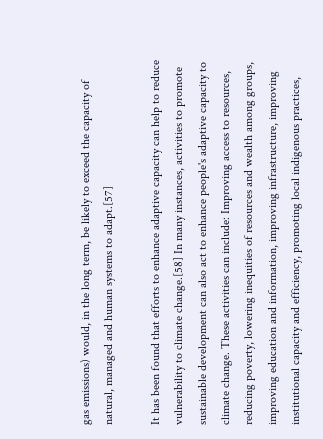gas emissions) would, in the long term, be likely to exceed the capacity of natural, managed and human systems to adapt.[57]

It has been found that efforts to enhance adaptive capacity can help to reduce vulnerability to climate change.[58] In many instances, activities to promote sustainable development can also act to enhance people's adaptive capacity to climate change. These activities can include: Improving access to resources, reducing poverty, lowering inequities of resources and wealth among groups, improving education and information, improving infrastructure, improving institutional capacity and efficiency, promoting local indigenous practices,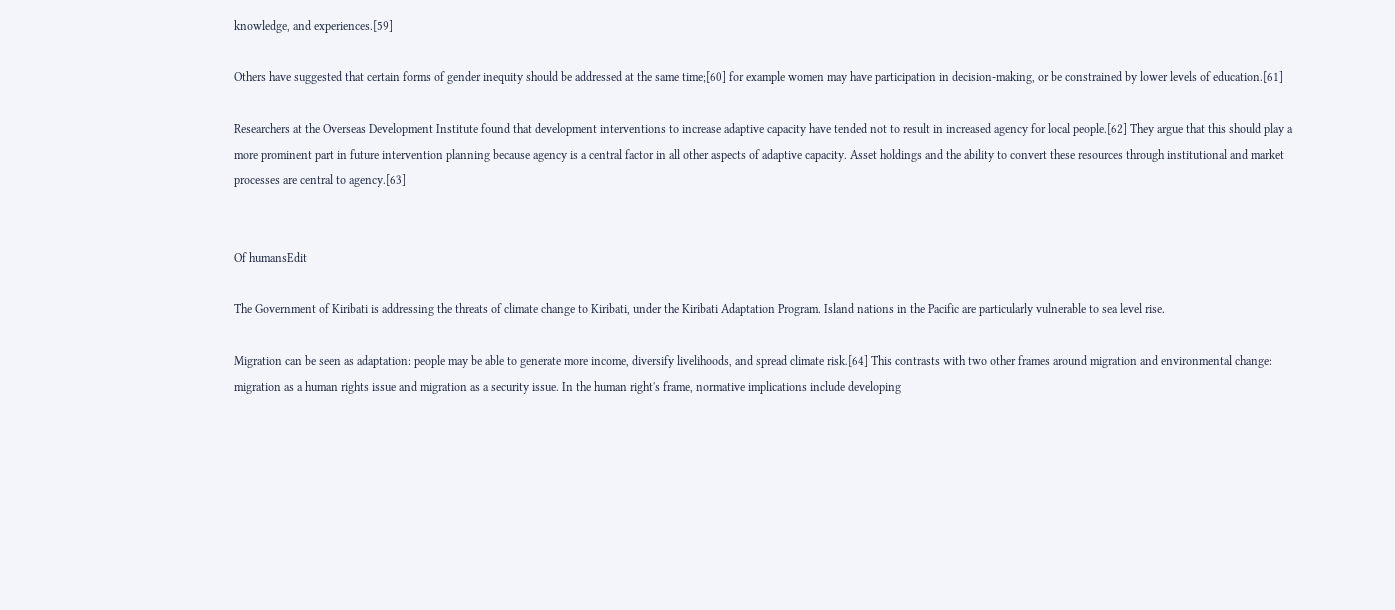knowledge, and experiences.[59]

Others have suggested that certain forms of gender inequity should be addressed at the same time;[60] for example women may have participation in decision-making, or be constrained by lower levels of education.[61]

Researchers at the Overseas Development Institute found that development interventions to increase adaptive capacity have tended not to result in increased agency for local people.[62] They argue that this should play a more prominent part in future intervention planning because agency is a central factor in all other aspects of adaptive capacity. Asset holdings and the ability to convert these resources through institutional and market processes are central to agency.[63]


Of humansEdit

The Government of Kiribati is addressing the threats of climate change to Kiribati, under the Kiribati Adaptation Program. Island nations in the Pacific are particularly vulnerable to sea level rise.

Migration can be seen as adaptation: people may be able to generate more income, diversify livelihoods, and spread climate risk.[64] This contrasts with two other frames around migration and environmental change: migration as a human rights issue and migration as a security issue. In the human right's frame, normative implications include developing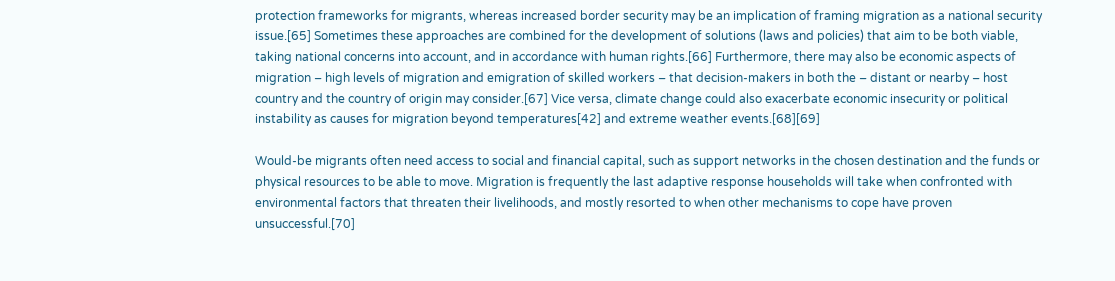protection frameworks for migrants, whereas increased border security may be an implication of framing migration as a national security issue.[65] Sometimes these approaches are combined for the development of solutions (laws and policies) that aim to be both viable, taking national concerns into account, and in accordance with human rights.[66] Furthermore, there may also be economic aspects of migration – high levels of migration and emigration of skilled workers – that decision-makers in both the – distant or nearby – host country and the country of origin may consider.[67] Vice versa, climate change could also exacerbate economic insecurity or political instability as causes for migration beyond temperatures[42] and extreme weather events.[68][69]

Would-be migrants often need access to social and financial capital, such as support networks in the chosen destination and the funds or physical resources to be able to move. Migration is frequently the last adaptive response households will take when confronted with environmental factors that threaten their livelihoods, and mostly resorted to when other mechanisms to cope have proven unsuccessful.[70]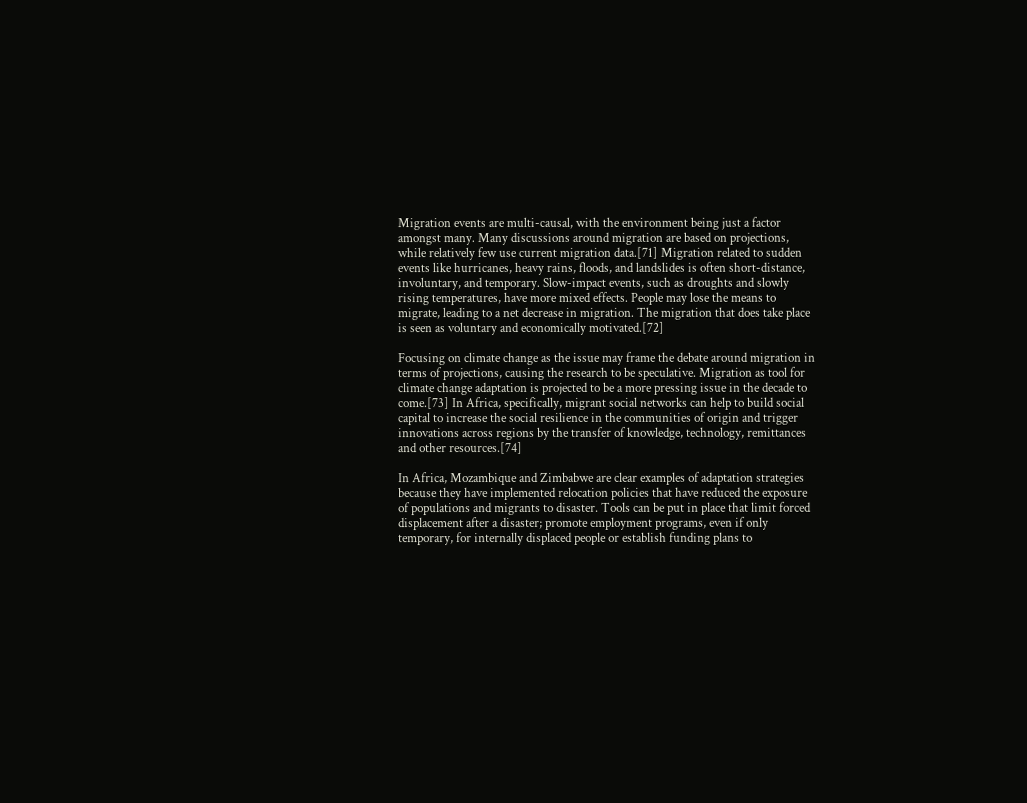Migration events are multi-causal, with the environment being just a factor amongst many. Many discussions around migration are based on projections, while relatively few use current migration data.[71] Migration related to sudden events like hurricanes, heavy rains, floods, and landslides is often short-distance, involuntary, and temporary. Slow-impact events, such as droughts and slowly rising temperatures, have more mixed effects. People may lose the means to migrate, leading to a net decrease in migration. The migration that does take place is seen as voluntary and economically motivated.[72]

Focusing on climate change as the issue may frame the debate around migration in terms of projections, causing the research to be speculative. Migration as tool for climate change adaptation is projected to be a more pressing issue in the decade to come.[73] In Africa, specifically, migrant social networks can help to build social capital to increase the social resilience in the communities of origin and trigger innovations across regions by the transfer of knowledge, technology, remittances and other resources.[74]

In Africa, Mozambique and Zimbabwe are clear examples of adaptation strategies because they have implemented relocation policies that have reduced the exposure of populations and migrants to disaster. Tools can be put in place that limit forced displacement after a disaster; promote employment programs, even if only temporary, for internally displaced people or establish funding plans to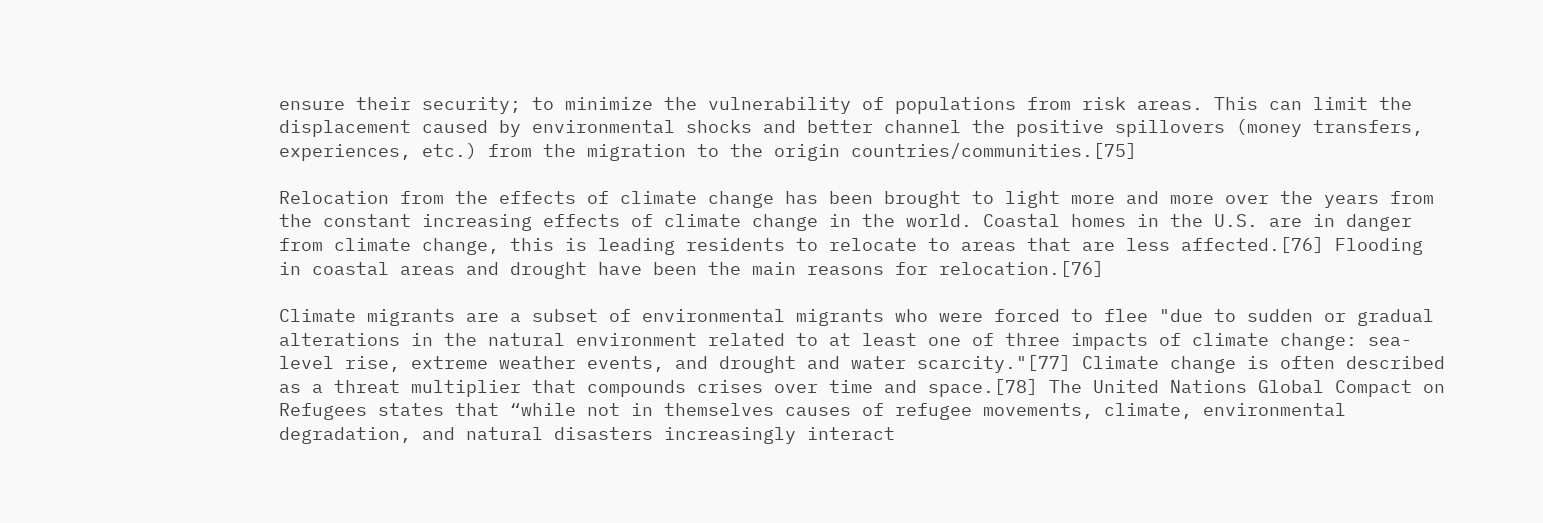ensure their security; to minimize the vulnerability of populations from risk areas. This can limit the displacement caused by environmental shocks and better channel the positive spillovers (money transfers, experiences, etc.) from the migration to the origin countries/communities.[75]

Relocation from the effects of climate change has been brought to light more and more over the years from the constant increasing effects of climate change in the world. Coastal homes in the U.S. are in danger from climate change, this is leading residents to relocate to areas that are less affected.[76] Flooding in coastal areas and drought have been the main reasons for relocation.[76]

Climate migrants are a subset of environmental migrants who were forced to flee "due to sudden or gradual alterations in the natural environment related to at least one of three impacts of climate change: sea-level rise, extreme weather events, and drought and water scarcity."[77] Climate change is often described as a threat multiplier that compounds crises over time and space.[78] The United Nations Global Compact on Refugees states that “while not in themselves causes of refugee movements, climate, environmental degradation, and natural disasters increasingly interact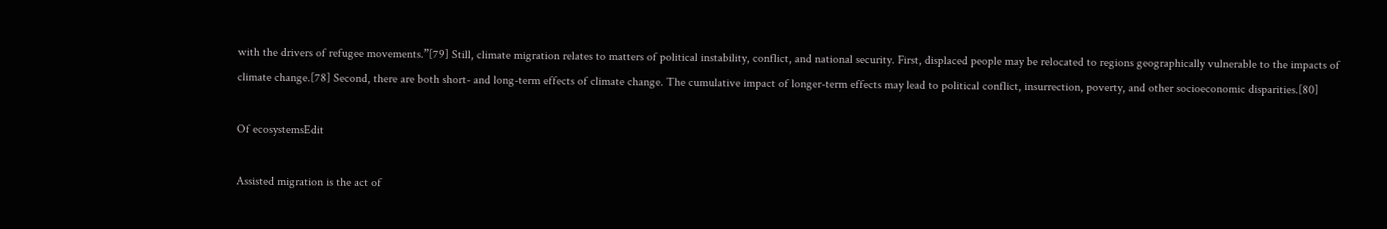with the drivers of refugee movements.”[79] Still, climate migration relates to matters of political instability, conflict, and national security. First, displaced people may be relocated to regions geographically vulnerable to the impacts of climate change.[78] Second, there are both short- and long-term effects of climate change. The cumulative impact of longer-term effects may lead to political conflict, insurrection, poverty, and other socioeconomic disparities.[80]

Of ecosystemsEdit

Assisted migration is the act of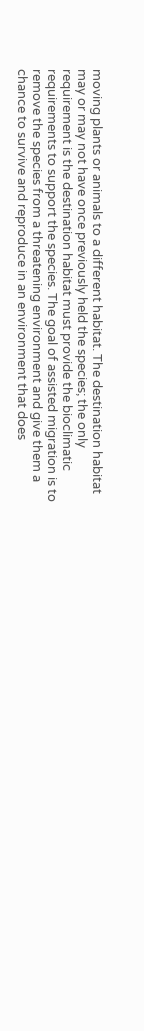moving plants or animals to a different habitat. The destination habitat may or may not have once previously held the species; the only requirement is the destination habitat must provide the bioclimatic requirements to support the species. The goal of assisted migration is to remove the species from a threatening environment and give them a chance to survive and reproduce in an environment that does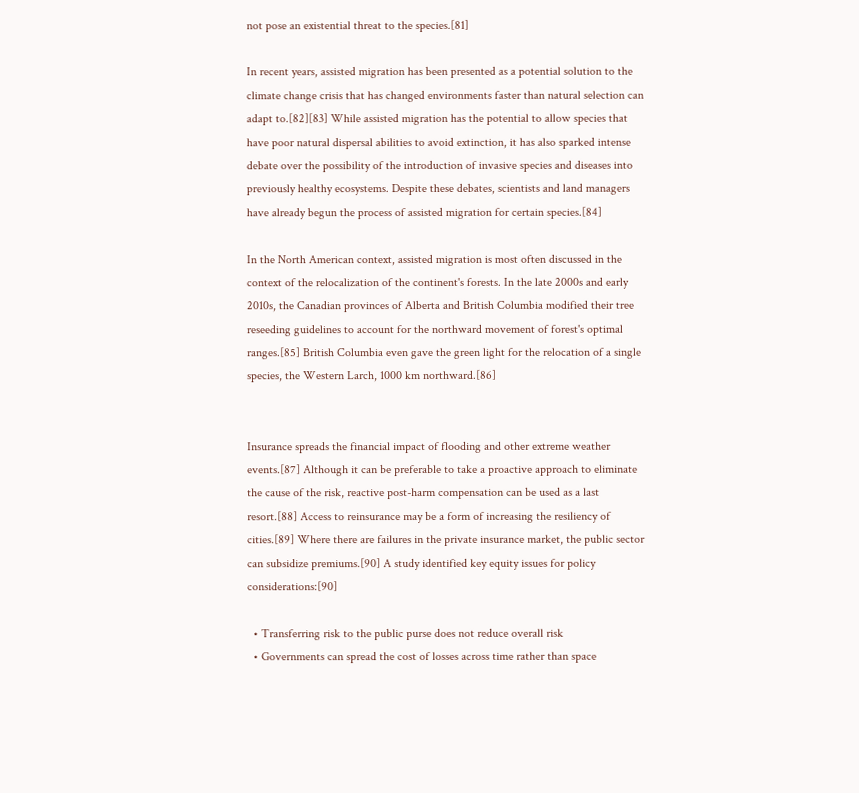not pose an existential threat to the species.[81]

In recent years, assisted migration has been presented as a potential solution to the climate change crisis that has changed environments faster than natural selection can adapt to.[82][83] While assisted migration has the potential to allow species that have poor natural dispersal abilities to avoid extinction, it has also sparked intense debate over the possibility of the introduction of invasive species and diseases into previously healthy ecosystems. Despite these debates, scientists and land managers have already begun the process of assisted migration for certain species.[84]

In the North American context, assisted migration is most often discussed in the context of the relocalization of the continent's forests. In the late 2000s and early 2010s, the Canadian provinces of Alberta and British Columbia modified their tree reseeding guidelines to account for the northward movement of forest's optimal ranges.[85] British Columbia even gave the green light for the relocation of a single species, the Western Larch, 1000 km northward.[86]


Insurance spreads the financial impact of flooding and other extreme weather events.[87] Although it can be preferable to take a proactive approach to eliminate the cause of the risk, reactive post-harm compensation can be used as a last resort.[88] Access to reinsurance may be a form of increasing the resiliency of cities.[89] Where there are failures in the private insurance market, the public sector can subsidize premiums.[90] A study identified key equity issues for policy considerations:[90]

  • Transferring risk to the public purse does not reduce overall risk
  • Governments can spread the cost of losses across time rather than space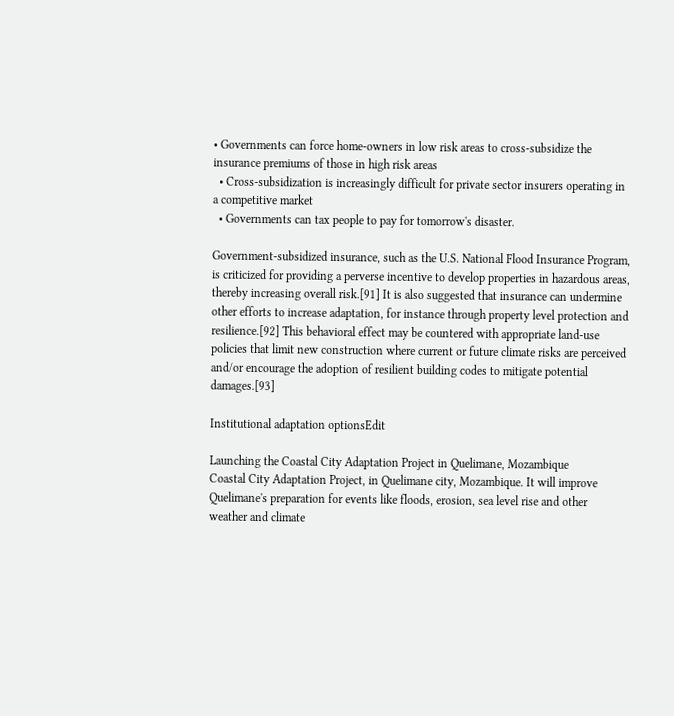• Governments can force home-owners in low risk areas to cross-subsidize the insurance premiums of those in high risk areas
  • Cross-subsidization is increasingly difficult for private sector insurers operating in a competitive market
  • Governments can tax people to pay for tomorrow's disaster.

Government-subsidized insurance, such as the U.S. National Flood Insurance Program, is criticized for providing a perverse incentive to develop properties in hazardous areas, thereby increasing overall risk.[91] It is also suggested that insurance can undermine other efforts to increase adaptation, for instance through property level protection and resilience.[92] This behavioral effect may be countered with appropriate land-use policies that limit new construction where current or future climate risks are perceived and/or encourage the adoption of resilient building codes to mitigate potential damages.[93]

Institutional adaptation optionsEdit

Launching the Coastal City Adaptation Project in Quelimane, Mozambique
Coastal City Adaptation Project, in Quelimane city, Mozambique. It will improve Quelimane's preparation for events like floods, erosion, sea level rise and other weather and climate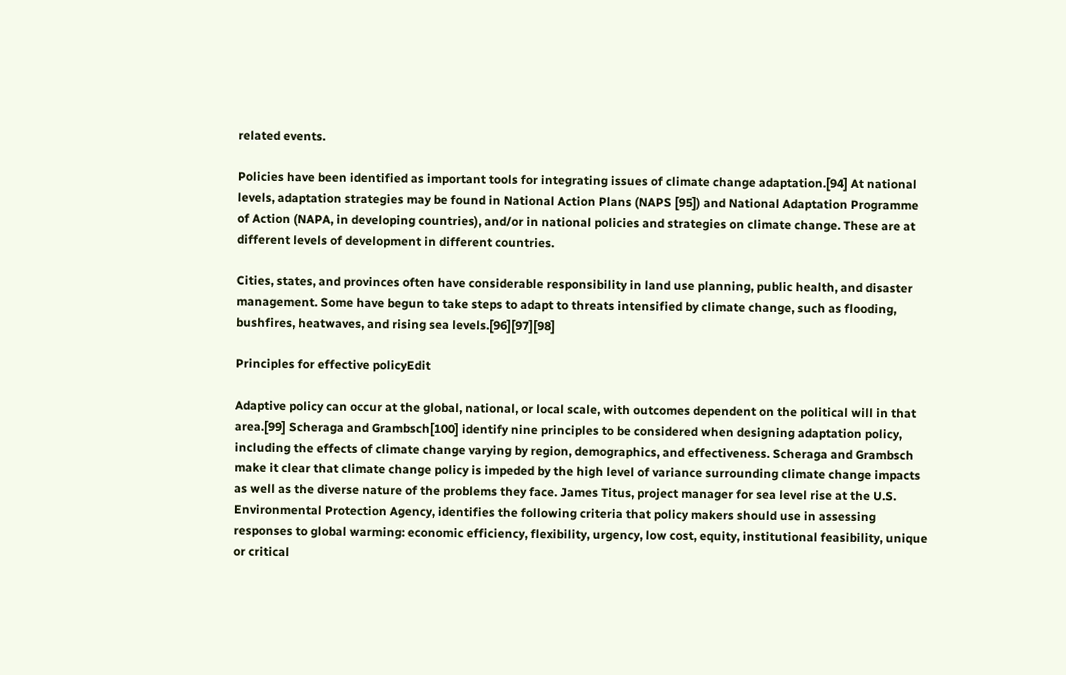related events.

Policies have been identified as important tools for integrating issues of climate change adaptation.[94] At national levels, adaptation strategies may be found in National Action Plans (NAPS [95]) and National Adaptation Programme of Action (NAPA, in developing countries), and/or in national policies and strategies on climate change. These are at different levels of development in different countries.

Cities, states, and provinces often have considerable responsibility in land use planning, public health, and disaster management. Some have begun to take steps to adapt to threats intensified by climate change, such as flooding, bushfires, heatwaves, and rising sea levels.[96][97][98]

Principles for effective policyEdit

Adaptive policy can occur at the global, national, or local scale, with outcomes dependent on the political will in that area.[99] Scheraga and Grambsch[100] identify nine principles to be considered when designing adaptation policy, including the effects of climate change varying by region, demographics, and effectiveness. Scheraga and Grambsch make it clear that climate change policy is impeded by the high level of variance surrounding climate change impacts as well as the diverse nature of the problems they face. James Titus, project manager for sea level rise at the U.S. Environmental Protection Agency, identifies the following criteria that policy makers should use in assessing responses to global warming: economic efficiency, flexibility, urgency, low cost, equity, institutional feasibility, unique or critical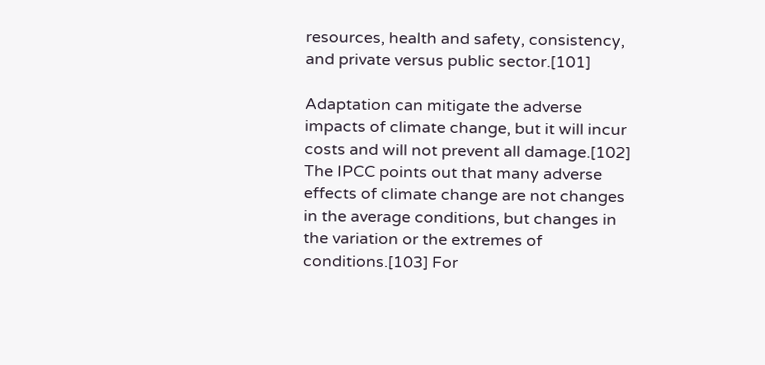resources, health and safety, consistency, and private versus public sector.[101]

Adaptation can mitigate the adverse impacts of climate change, but it will incur costs and will not prevent all damage.[102] The IPCC points out that many adverse effects of climate change are not changes in the average conditions, but changes in the variation or the extremes of conditions.[103] For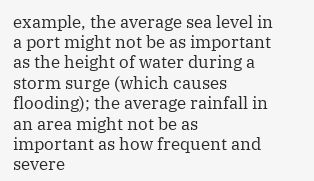example, the average sea level in a port might not be as important as the height of water during a storm surge (which causes flooding); the average rainfall in an area might not be as important as how frequent and severe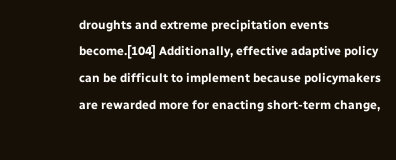droughts and extreme precipitation events become.[104] Additionally, effective adaptive policy can be difficult to implement because policymakers are rewarded more for enacting short-term change,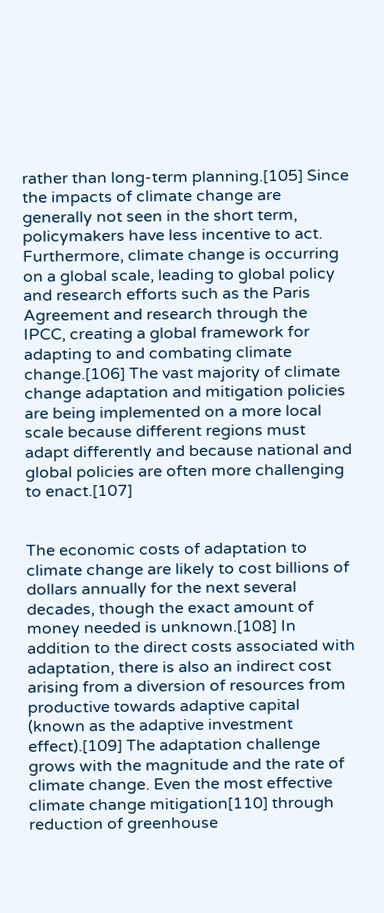rather than long-term planning.[105] Since the impacts of climate change are generally not seen in the short term, policymakers have less incentive to act. Furthermore, climate change is occurring on a global scale, leading to global policy and research efforts such as the Paris Agreement and research through the IPCC, creating a global framework for adapting to and combating climate change.[106] The vast majority of climate change adaptation and mitigation policies are being implemented on a more local scale because different regions must adapt differently and because national and global policies are often more challenging to enact.[107]


The economic costs of adaptation to climate change are likely to cost billions of dollars annually for the next several decades, though the exact amount of money needed is unknown.[108] In addition to the direct costs associated with adaptation, there is also an indirect cost arising from a diversion of resources from productive towards adaptive capital (known as the adaptive investment effect).[109] The adaptation challenge grows with the magnitude and the rate of climate change. Even the most effective climate change mitigation[110] through reduction of greenhouse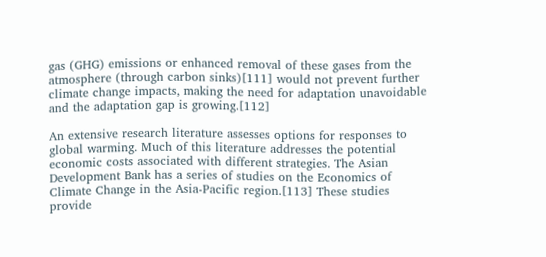gas (GHG) emissions or enhanced removal of these gases from the atmosphere (through carbon sinks)[111] would not prevent further climate change impacts, making the need for adaptation unavoidable and the adaptation gap is growing.[112]

An extensive research literature assesses options for responses to global warming. Much of this literature addresses the potential economic costs associated with different strategies. The Asian Development Bank has a series of studies on the Economics of Climate Change in the Asia-Pacific region.[113] These studies provide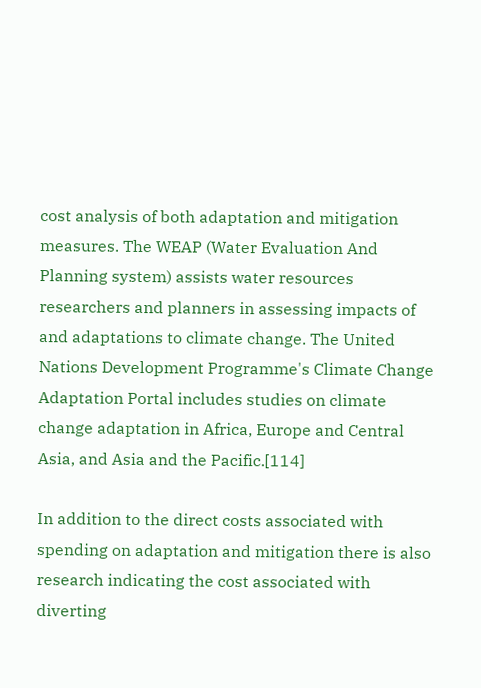cost analysis of both adaptation and mitigation measures. The WEAP (Water Evaluation And Planning system) assists water resources researchers and planners in assessing impacts of and adaptations to climate change. The United Nations Development Programme's Climate Change Adaptation Portal includes studies on climate change adaptation in Africa, Europe and Central Asia, and Asia and the Pacific.[114]

In addition to the direct costs associated with spending on adaptation and mitigation there is also research indicating the cost associated with diverting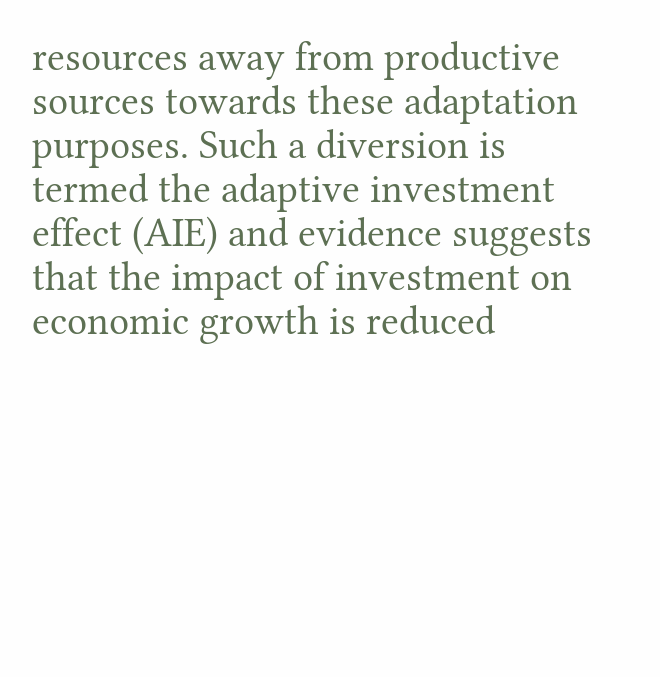resources away from productive sources towards these adaptation purposes. Such a diversion is termed the adaptive investment effect (AIE) and evidence suggests that the impact of investment on economic growth is reduced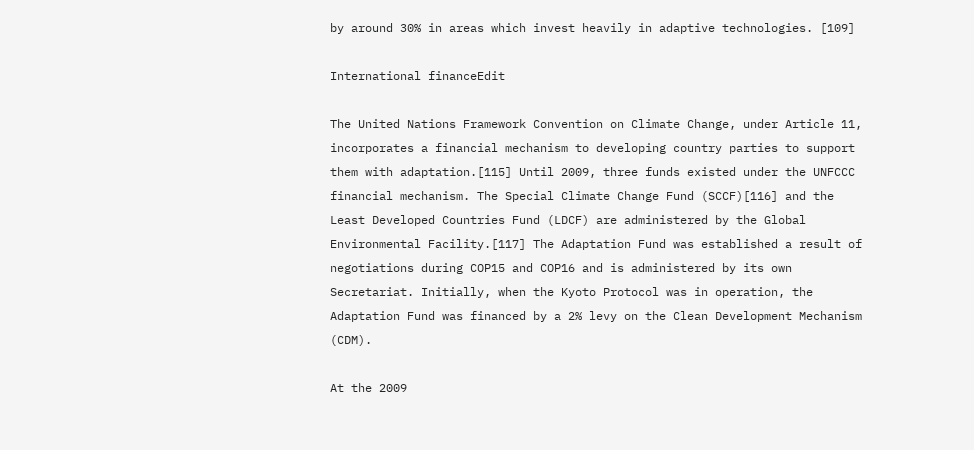by around 30% in areas which invest heavily in adaptive technologies. [109]

International financeEdit

The United Nations Framework Convention on Climate Change, under Article 11, incorporates a financial mechanism to developing country parties to support them with adaptation.[115] Until 2009, three funds existed under the UNFCCC financial mechanism. The Special Climate Change Fund (SCCF)[116] and the Least Developed Countries Fund (LDCF) are administered by the Global Environmental Facility.[117] The Adaptation Fund was established a result of negotiations during COP15 and COP16 and is administered by its own Secretariat. Initially, when the Kyoto Protocol was in operation, the Adaptation Fund was financed by a 2% levy on the Clean Development Mechanism (CDM).

At the 2009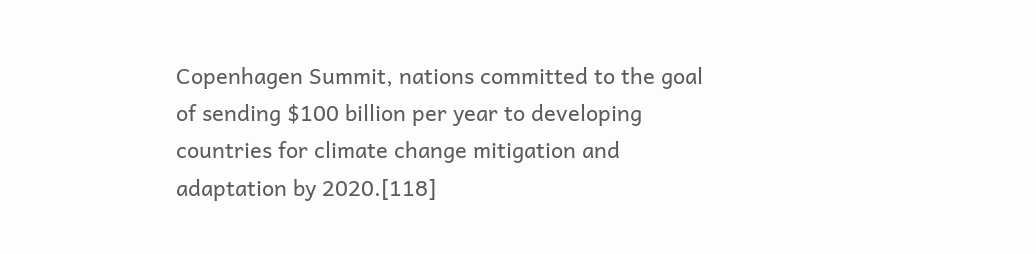Copenhagen Summit, nations committed to the goal of sending $100 billion per year to developing countries for climate change mitigation and adaptation by 2020.[118]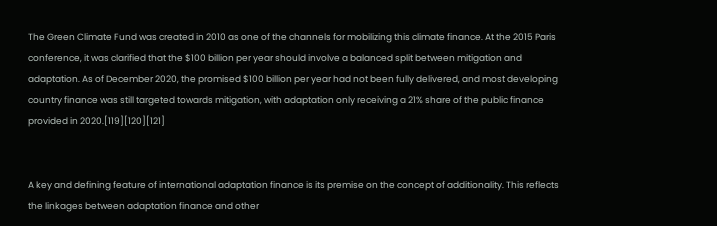The Green Climate Fund was created in 2010 as one of the channels for mobilizing this climate finance. At the 2015 Paris conference, it was clarified that the $100 billion per year should involve a balanced split between mitigation and adaptation. As of December 2020, the promised $100 billion per year had not been fully delivered, and most developing country finance was still targeted towards mitigation, with adaptation only receiving a 21% share of the public finance provided in 2020.[119][120][121]


A key and defining feature of international adaptation finance is its premise on the concept of additionality. This reflects the linkages between adaptation finance and other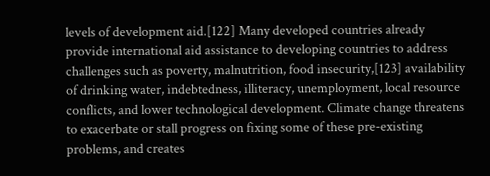levels of development aid.[122] Many developed countries already provide international aid assistance to developing countries to address challenges such as poverty, malnutrition, food insecurity,[123] availability of drinking water, indebtedness, illiteracy, unemployment, local resource conflicts, and lower technological development. Climate change threatens to exacerbate or stall progress on fixing some of these pre-existing problems, and creates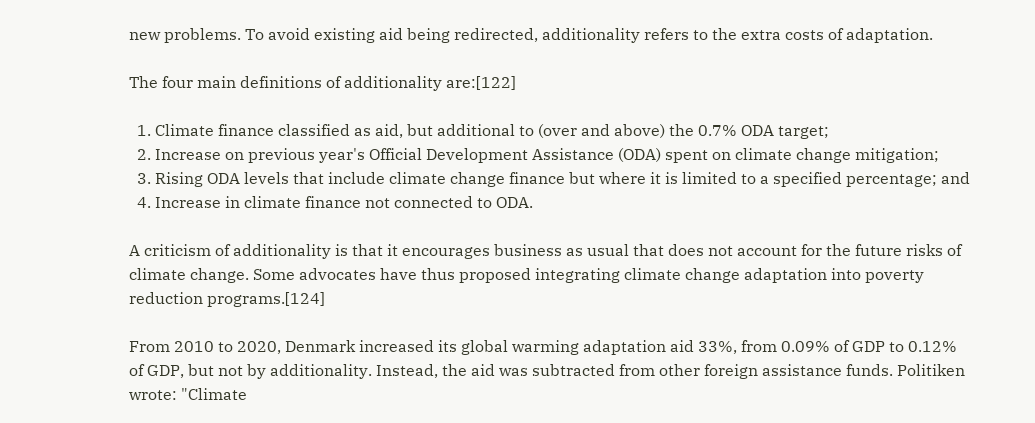new problems. To avoid existing aid being redirected, additionality refers to the extra costs of adaptation.

The four main definitions of additionality are:[122]

  1. Climate finance classified as aid, but additional to (over and above) the 0.7% ODA target;
  2. Increase on previous year's Official Development Assistance (ODA) spent on climate change mitigation;
  3. Rising ODA levels that include climate change finance but where it is limited to a specified percentage; and
  4. Increase in climate finance not connected to ODA.

A criticism of additionality is that it encourages business as usual that does not account for the future risks of climate change. Some advocates have thus proposed integrating climate change adaptation into poverty reduction programs.[124]

From 2010 to 2020, Denmark increased its global warming adaptation aid 33%, from 0.09% of GDP to 0.12% of GDP, but not by additionality. Instead, the aid was subtracted from other foreign assistance funds. Politiken wrote: "Climate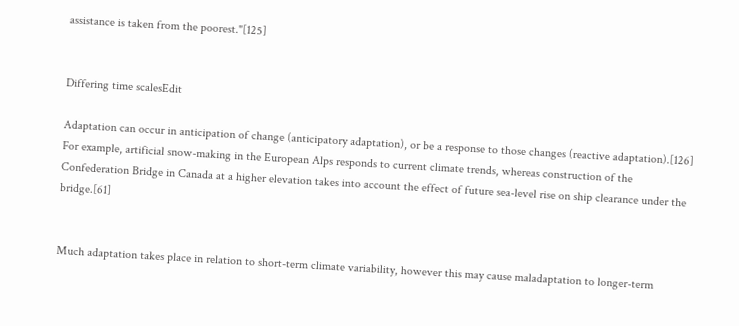assistance is taken from the poorest."[125]


Differing time scalesEdit

Adaptation can occur in anticipation of change (anticipatory adaptation), or be a response to those changes (reactive adaptation).[126] For example, artificial snow-making in the European Alps responds to current climate trends, whereas construction of the Confederation Bridge in Canada at a higher elevation takes into account the effect of future sea-level rise on ship clearance under the bridge.[61]


Much adaptation takes place in relation to short-term climate variability, however this may cause maladaptation to longer-term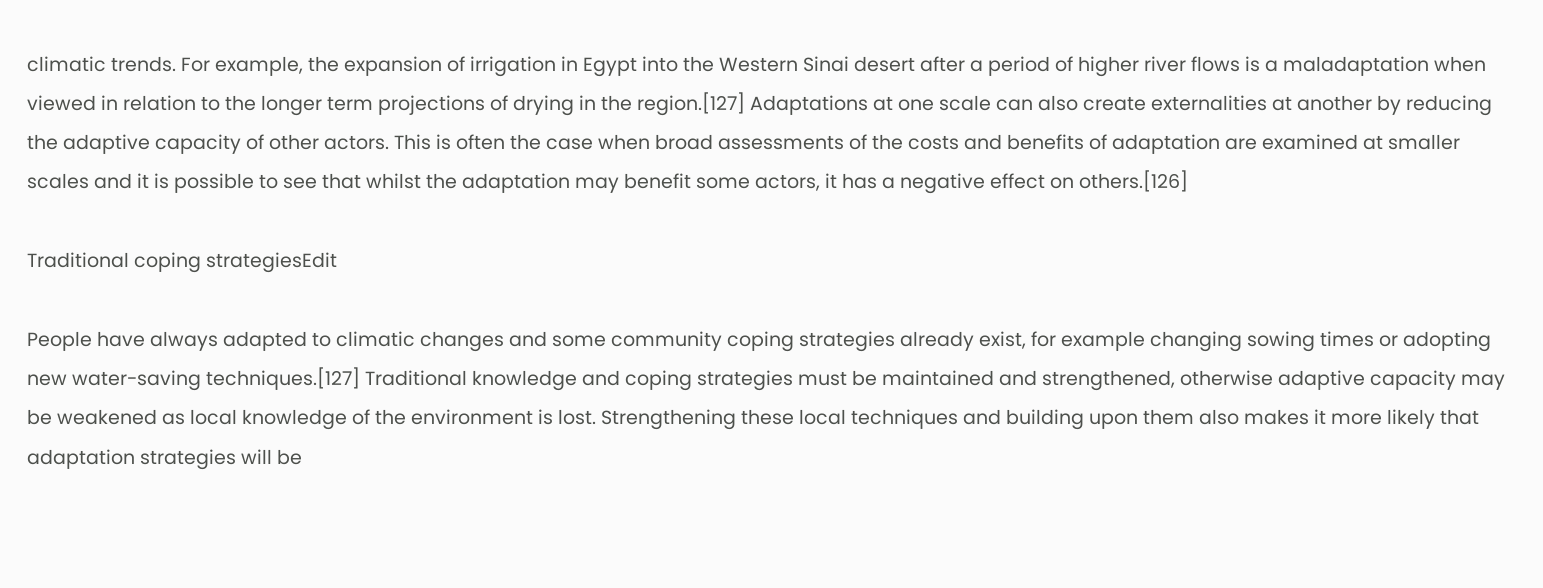climatic trends. For example, the expansion of irrigation in Egypt into the Western Sinai desert after a period of higher river flows is a maladaptation when viewed in relation to the longer term projections of drying in the region.[127] Adaptations at one scale can also create externalities at another by reducing the adaptive capacity of other actors. This is often the case when broad assessments of the costs and benefits of adaptation are examined at smaller scales and it is possible to see that whilst the adaptation may benefit some actors, it has a negative effect on others.[126]

Traditional coping strategiesEdit

People have always adapted to climatic changes and some community coping strategies already exist, for example changing sowing times or adopting new water-saving techniques.[127] Traditional knowledge and coping strategies must be maintained and strengthened, otherwise adaptive capacity may be weakened as local knowledge of the environment is lost. Strengthening these local techniques and building upon them also makes it more likely that adaptation strategies will be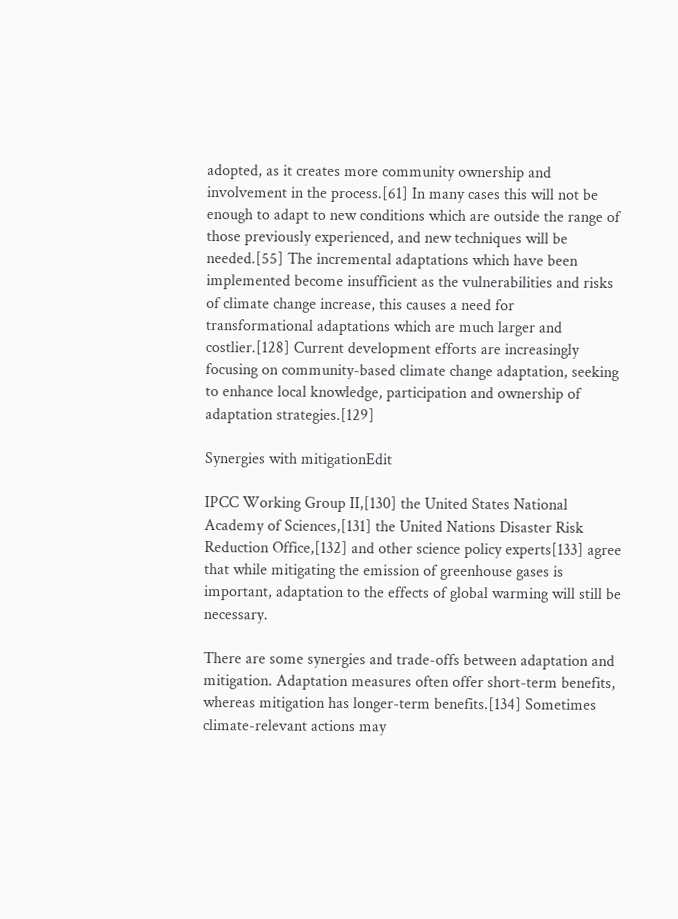adopted, as it creates more community ownership and involvement in the process.[61] In many cases this will not be enough to adapt to new conditions which are outside the range of those previously experienced, and new techniques will be needed.[55] The incremental adaptations which have been implemented become insufficient as the vulnerabilities and risks of climate change increase, this causes a need for transformational adaptations which are much larger and costlier.[128] Current development efforts are increasingly focusing on community-based climate change adaptation, seeking to enhance local knowledge, participation and ownership of adaptation strategies.[129]

Synergies with mitigationEdit

IPCC Working Group II,[130] the United States National Academy of Sciences,[131] the United Nations Disaster Risk Reduction Office,[132] and other science policy experts[133] agree that while mitigating the emission of greenhouse gases is important, adaptation to the effects of global warming will still be necessary.

There are some synergies and trade-offs between adaptation and mitigation. Adaptation measures often offer short-term benefits, whereas mitigation has longer-term benefits.[134] Sometimes climate-relevant actions may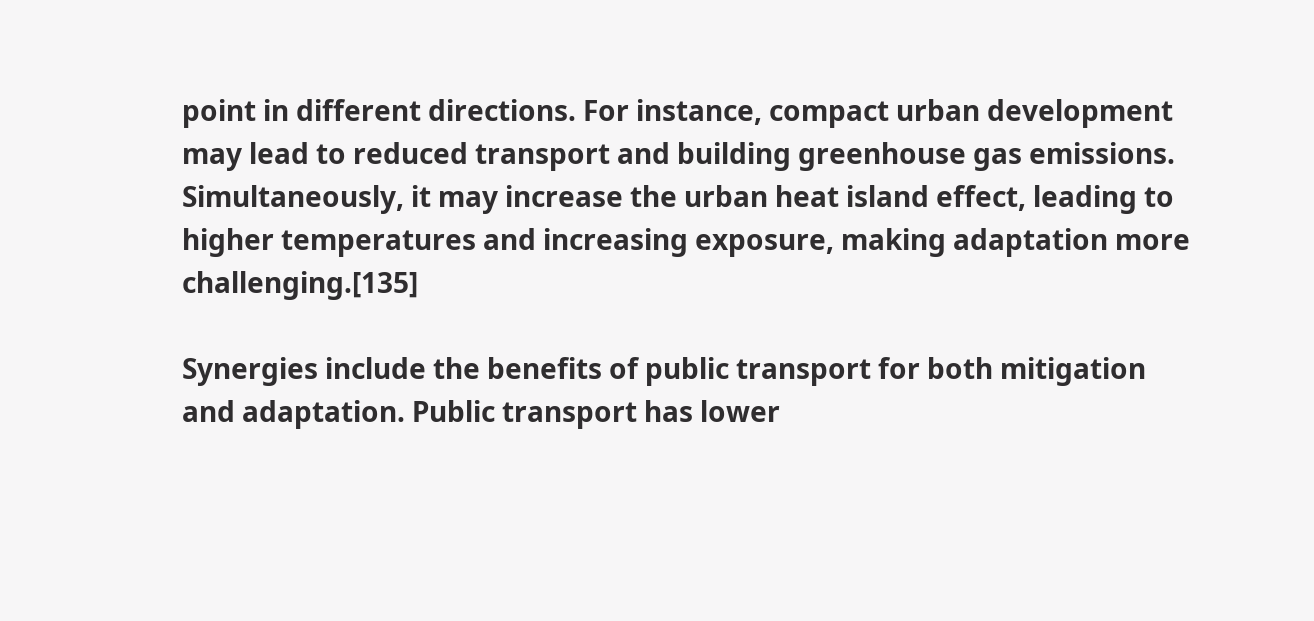point in different directions. For instance, compact urban development may lead to reduced transport and building greenhouse gas emissions. Simultaneously, it may increase the urban heat island effect, leading to higher temperatures and increasing exposure, making adaptation more challenging.[135]

Synergies include the benefits of public transport for both mitigation and adaptation. Public transport has lower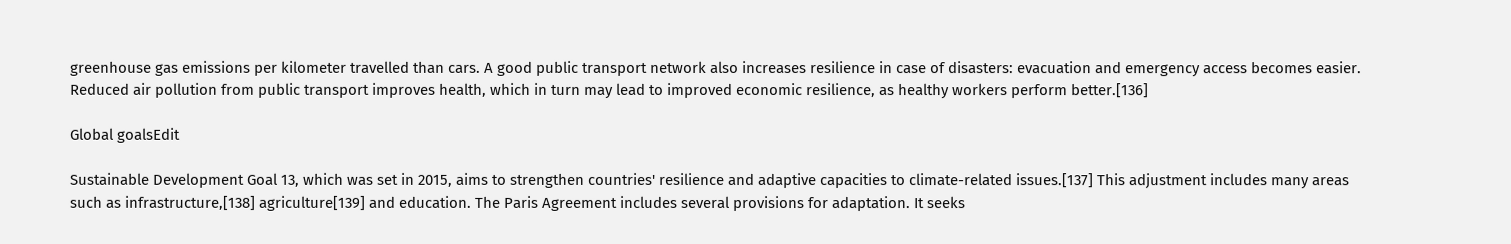greenhouse gas emissions per kilometer travelled than cars. A good public transport network also increases resilience in case of disasters: evacuation and emergency access becomes easier. Reduced air pollution from public transport improves health, which in turn may lead to improved economic resilience, as healthy workers perform better.[136]

Global goalsEdit

Sustainable Development Goal 13, which was set in 2015, aims to strengthen countries' resilience and adaptive capacities to climate-related issues.[137] This adjustment includes many areas such as infrastructure,[138] agriculture[139] and education. The Paris Agreement includes several provisions for adaptation. It seeks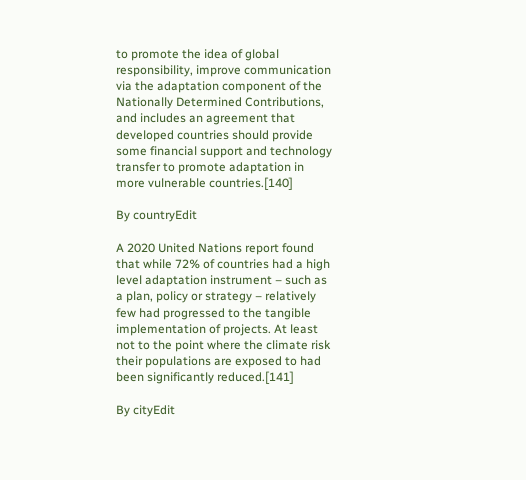to promote the idea of global responsibility, improve communication via the adaptation component of the Nationally Determined Contributions, and includes an agreement that developed countries should provide some financial support and technology transfer to promote adaptation in more vulnerable countries.[140]

By countryEdit

A 2020 United Nations report found that while 72% of countries had a high level adaptation instrument – such as a plan, policy or strategy – relatively few had progressed to the tangible implementation of projects. At least not to the point where the climate risk their populations are exposed to had been significantly reduced.[141]

By cityEdit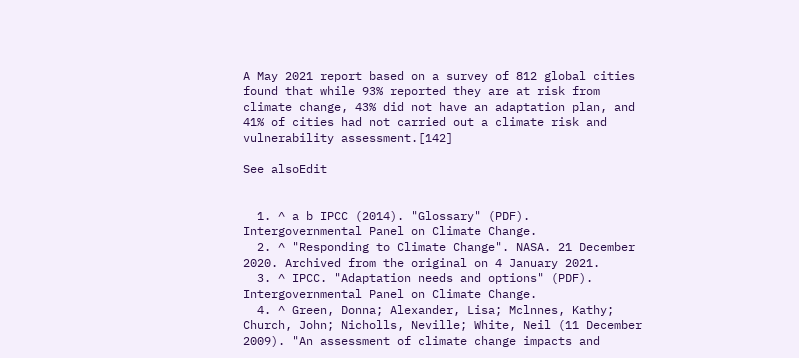A May 2021 report based on a survey of 812 global cities found that while 93% reported they are at risk from climate change, 43% did not have an adaptation plan, and 41% of cities had not carried out a climate risk and vulnerability assessment.[142]

See alsoEdit


  1. ^ a b IPCC (2014). "Glossary" (PDF). Intergovernmental Panel on Climate Change.
  2. ^ "Responding to Climate Change". NASA. 21 December 2020. Archived from the original on 4 January 2021.
  3. ^ IPCC. "Adaptation needs and options" (PDF). Intergovernmental Panel on Climate Change.
  4. ^ Green, Donna; Alexander, Lisa; Mclnnes, Kathy; Church, John; Nicholls, Neville; White, Neil (11 December 2009). "An assessment of climate change impacts and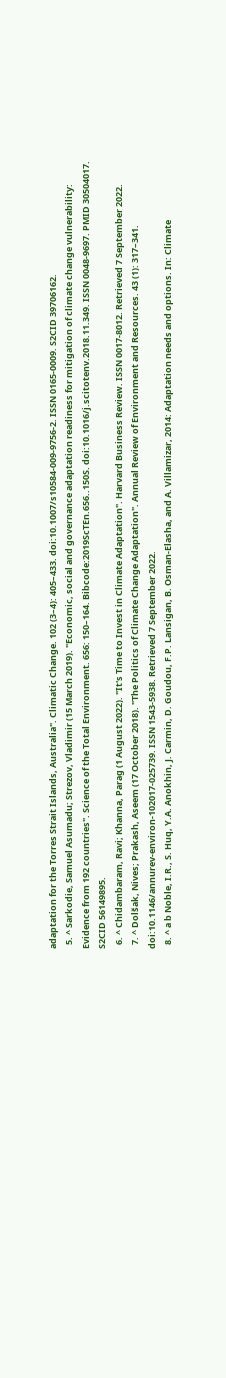adaptation for the Torres Strait Islands, Australia". Climatic Change. 102 (3–4): 405–433. doi:10.1007/s10584-009-9756-2. ISSN 0165-0009. S2CID 39706162.
  5. ^ Sarkodie, Samuel Asumadu; Strezov, Vladimir (15 March 2019). "Economic, social and governance adaptation readiness for mitigation of climate change vulnerability: Evidence from 192 countries". Science of the Total Environment. 656: 150–164. Bibcode:2019ScTEn.656..150S. doi:10.1016/j.scitotenv.2018.11.349. ISSN 0048-9697. PMID 30504017. S2CID 56149895.
  6. ^ Chidambaram, Ravi; Khanna, Parag (1 August 2022). "It's Time to Invest in Climate Adaptation". Harvard Business Review. ISSN 0017-8012. Retrieved 7 September 2022.
  7. ^ Dolšak, Nives; Prakash, Aseem (17 October 2018). "The Politics of Climate Change Adaptation". Annual Review of Environment and Resources. 43 (1): 317–341. doi:10.1146/annurev-environ-102017-025739. ISSN 1543-5938. Retrieved 7 September 2022.
  8. ^ a b Noble, I.R., S. Huq, Y.A. Anokhin, J. Carmin, D. Goudou, F.P. Lansigan, B. Osman-Elasha, and A. Villamizar, 2014: Adaptation needs and options. In: Climate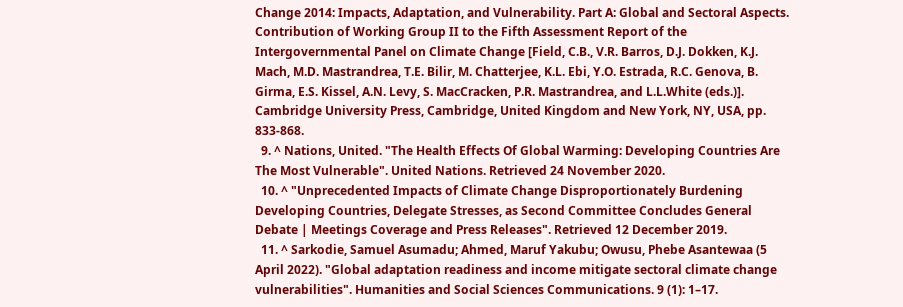Change 2014: Impacts, Adaptation, and Vulnerability. Part A: Global and Sectoral Aspects. Contribution of Working Group II to the Fifth Assessment Report of the Intergovernmental Panel on Climate Change [Field, C.B., V.R. Barros, D.J. Dokken, K.J. Mach, M.D. Mastrandrea, T.E. Bilir, M. Chatterjee, K.L. Ebi, Y.O. Estrada, R.C. Genova, B. Girma, E.S. Kissel, A.N. Levy, S. MacCracken, P.R. Mastrandrea, and L.L.White (eds.)]. Cambridge University Press, Cambridge, United Kingdom and New York, NY, USA, pp. 833-868.
  9. ^ Nations, United. "The Health Effects Of Global Warming: Developing Countries Are The Most Vulnerable". United Nations. Retrieved 24 November 2020.
  10. ^ "Unprecedented Impacts of Climate Change Disproportionately Burdening Developing Countries, Delegate Stresses, as Second Committee Concludes General Debate | Meetings Coverage and Press Releases". Retrieved 12 December 2019.
  11. ^ Sarkodie, Samuel Asumadu; Ahmed, Maruf Yakubu; Owusu, Phebe Asantewaa (5 April 2022). "Global adaptation readiness and income mitigate sectoral climate change vulnerabilities". Humanities and Social Sciences Communications. 9 (1): 1–17.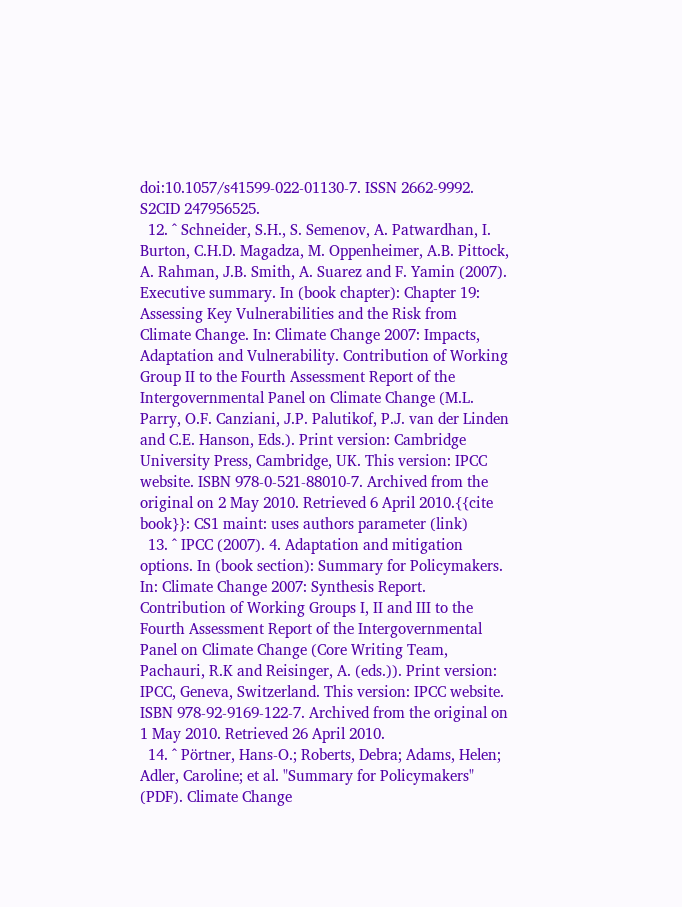doi:10.1057/s41599-022-01130-7. ISSN 2662-9992. S2CID 247956525.
  12. ^ Schneider, S.H., S. Semenov, A. Patwardhan, I. Burton, C.H.D. Magadza, M. Oppenheimer, A.B. Pittock, A. Rahman, J.B. Smith, A. Suarez and F. Yamin (2007). Executive summary. In (book chapter): Chapter 19: Assessing Key Vulnerabilities and the Risk from Climate Change. In: Climate Change 2007: Impacts, Adaptation and Vulnerability. Contribution of Working Group II to the Fourth Assessment Report of the Intergovernmental Panel on Climate Change (M.L. Parry, O.F. Canziani, J.P. Palutikof, P.J. van der Linden and C.E. Hanson, Eds.). Print version: Cambridge University Press, Cambridge, UK. This version: IPCC website. ISBN 978-0-521-88010-7. Archived from the original on 2 May 2010. Retrieved 6 April 2010.{{cite book}}: CS1 maint: uses authors parameter (link)
  13. ^ IPCC (2007). 4. Adaptation and mitigation options. In (book section): Summary for Policymakers. In: Climate Change 2007: Synthesis Report. Contribution of Working Groups I, II and III to the Fourth Assessment Report of the Intergovernmental Panel on Climate Change (Core Writing Team, Pachauri, R.K and Reisinger, A. (eds.)). Print version: IPCC, Geneva, Switzerland. This version: IPCC website. ISBN 978-92-9169-122-7. Archived from the original on 1 May 2010. Retrieved 26 April 2010.
  14. ^ Pörtner, Hans-O.; Roberts, Debra; Adams, Helen; Adler, Caroline; et al. "Summary for Policymakers" (PDF). Climate Change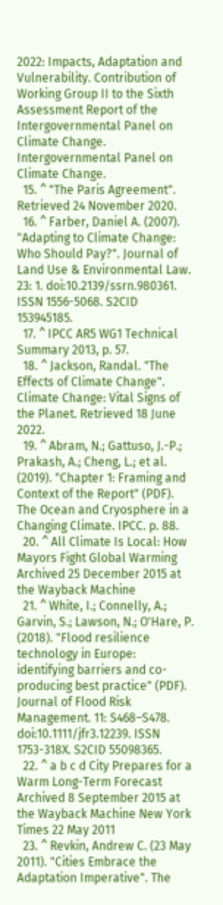2022: Impacts, Adaptation and Vulnerability. Contribution of Working Group II to the Sixth Assessment Report of the Intergovernmental Panel on Climate Change. Intergovernmental Panel on Climate Change.
  15. ^ "The Paris Agreement". Retrieved 24 November 2020.
  16. ^ Farber, Daniel A. (2007). "Adapting to Climate Change: Who Should Pay?". Journal of Land Use & Environmental Law. 23: 1. doi:10.2139/ssrn.980361. ISSN 1556-5068. S2CID 153945185.
  17. ^ IPCC AR5 WG1 Technical Summary 2013, p. 57.
  18. ^ Jackson, Randal. "The Effects of Climate Change". Climate Change: Vital Signs of the Planet. Retrieved 18 June 2022.
  19. ^ Abram, N.; Gattuso, J.-P.; Prakash, A.; Cheng, L.; et al. (2019). "Chapter 1: Framing and Context of the Report" (PDF). The Ocean and Cryosphere in a Changing Climate. IPCC. p. 88.
  20. ^ All Climate Is Local: How Mayors Fight Global Warming Archived 25 December 2015 at the Wayback Machine
  21. ^ White, I.; Connelly, A.; Garvin, S.; Lawson, N.; O'Hare, P. (2018). "Flood resilience technology in Europe: identifying barriers and co-producing best practice" (PDF). Journal of Flood Risk Management. 11: S468–S478. doi:10.1111/jfr3.12239. ISSN 1753-318X. S2CID 55098365.
  22. ^ a b c d City Prepares for a Warm Long-Term Forecast Archived 8 September 2015 at the Wayback Machine New York Times 22 May 2011
  23. ^ Revkin, Andrew C. (23 May 2011). "Cities Embrace the Adaptation Imperative". The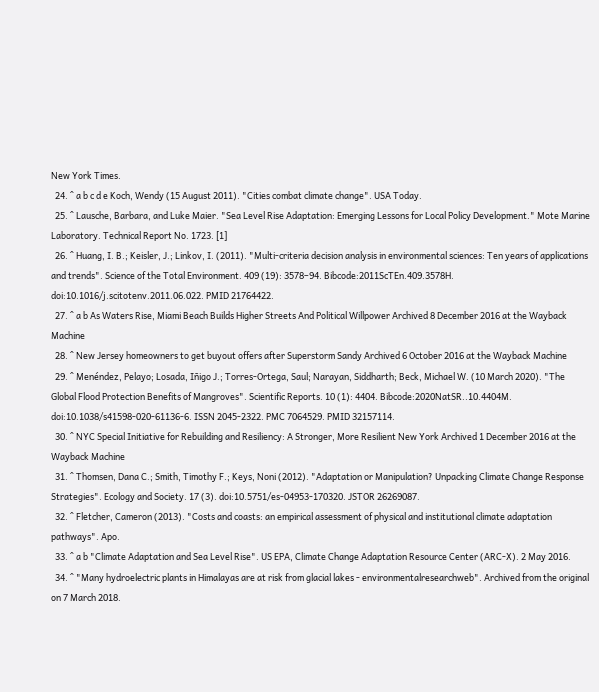New York Times.
  24. ^ a b c d e Koch, Wendy (15 August 2011). "Cities combat climate change". USA Today.
  25. ^ Lausche, Barbara, and Luke Maier. "Sea Level Rise Adaptation: Emerging Lessons for Local Policy Development." Mote Marine Laboratory. Technical Report No. 1723. [1]
  26. ^ Huang, I. B.; Keisler, J.; Linkov, I. (2011). "Multi-criteria decision analysis in environmental sciences: Ten years of applications and trends". Science of the Total Environment. 409 (19): 3578–94. Bibcode:2011ScTEn.409.3578H. doi:10.1016/j.scitotenv.2011.06.022. PMID 21764422.
  27. ^ a b As Waters Rise, Miami Beach Builds Higher Streets And Political Willpower Archived 8 December 2016 at the Wayback Machine
  28. ^ New Jersey homeowners to get buyout offers after Superstorm Sandy Archived 6 October 2016 at the Wayback Machine
  29. ^ Menéndez, Pelayo; Losada, Iñigo J.; Torres-Ortega, Saul; Narayan, Siddharth; Beck, Michael W. (10 March 2020). "The Global Flood Protection Benefits of Mangroves". Scientific Reports. 10 (1): 4404. Bibcode:2020NatSR..10.4404M. doi:10.1038/s41598-020-61136-6. ISSN 2045-2322. PMC 7064529. PMID 32157114.
  30. ^ NYC Special Initiative for Rebuilding and Resiliency: A Stronger, More Resilient New York Archived 1 December 2016 at the Wayback Machine
  31. ^ Thomsen, Dana C.; Smith, Timothy F.; Keys, Noni (2012). "Adaptation or Manipulation? Unpacking Climate Change Response Strategies". Ecology and Society. 17 (3). doi:10.5751/es-04953-170320. JSTOR 26269087.
  32. ^ Fletcher, Cameron (2013). "Costs and coasts: an empirical assessment of physical and institutional climate adaptation pathways". Apo.
  33. ^ a b "Climate Adaptation and Sea Level Rise". US EPA, Climate Change Adaptation Resource Center (ARC-X). 2 May 2016.
  34. ^ "Many hydroelectric plants in Himalayas are at risk from glacial lakes - environmentalresearchweb". Archived from the original on 7 March 2018.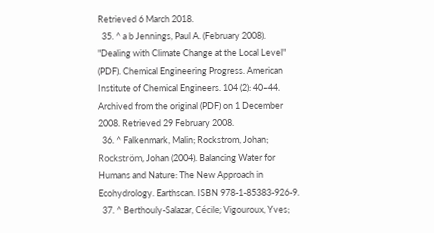Retrieved 6 March 2018.
  35. ^ a b Jennings, Paul A. (February 2008). "Dealing with Climate Change at the Local Level" (PDF). Chemical Engineering Progress. American Institute of Chemical Engineers. 104 (2): 40–44. Archived from the original (PDF) on 1 December 2008. Retrieved 29 February 2008.
  36. ^ Falkenmark, Malin; Rockstrom, Johan; Rockström, Johan (2004). Balancing Water for Humans and Nature: The New Approach in Ecohydrology. Earthscan. ISBN 978-1-85383-926-9.
  37. ^ Berthouly-Salazar, Cécile; Vigouroux, Yves;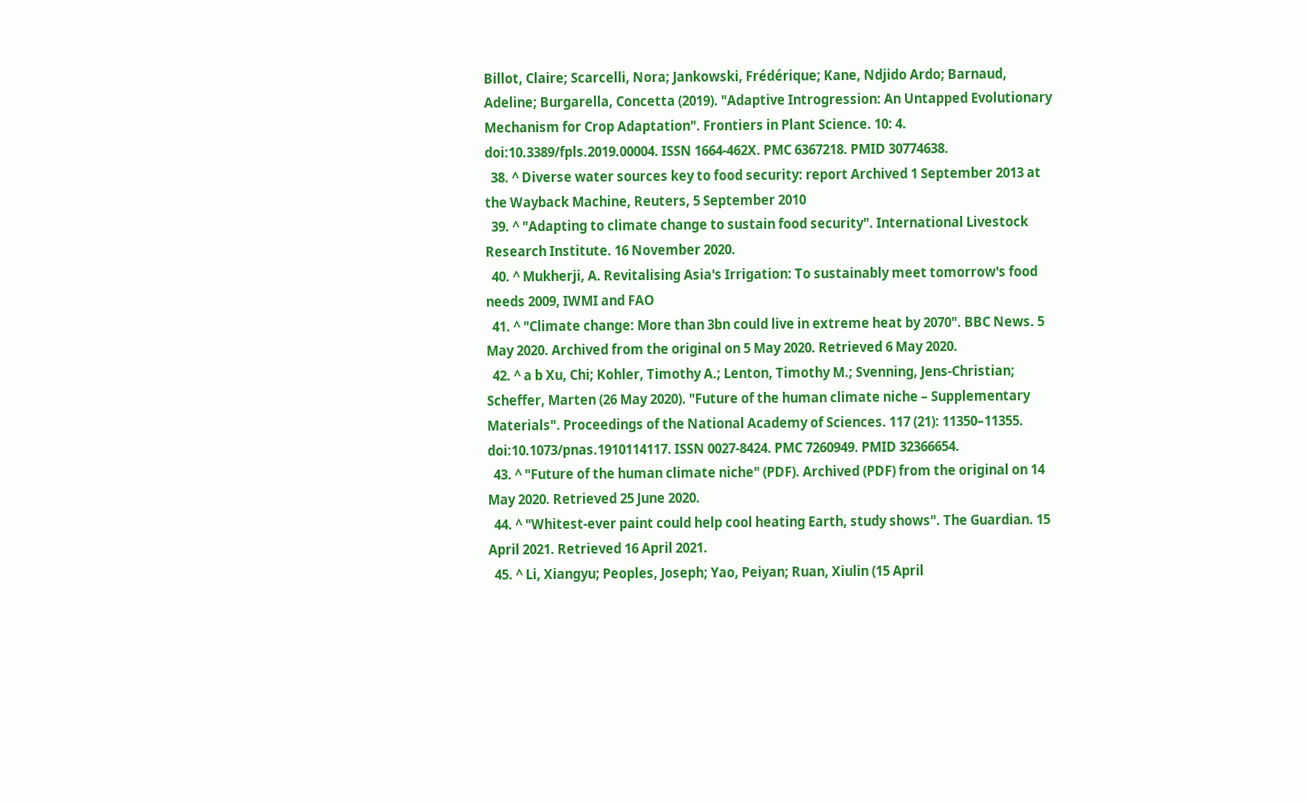Billot, Claire; Scarcelli, Nora; Jankowski, Frédérique; Kane, Ndjido Ardo; Barnaud, Adeline; Burgarella, Concetta (2019). "Adaptive Introgression: An Untapped Evolutionary Mechanism for Crop Adaptation". Frontiers in Plant Science. 10: 4. doi:10.3389/fpls.2019.00004. ISSN 1664-462X. PMC 6367218. PMID 30774638.
  38. ^ Diverse water sources key to food security: report Archived 1 September 2013 at the Wayback Machine, Reuters, 5 September 2010
  39. ^ "Adapting to climate change to sustain food security". International Livestock Research Institute. 16 November 2020.
  40. ^ Mukherji, A. Revitalising Asia's Irrigation: To sustainably meet tomorrow's food needs 2009, IWMI and FAO
  41. ^ "Climate change: More than 3bn could live in extreme heat by 2070". BBC News. 5 May 2020. Archived from the original on 5 May 2020. Retrieved 6 May 2020.
  42. ^ a b Xu, Chi; Kohler, Timothy A.; Lenton, Timothy M.; Svenning, Jens-Christian; Scheffer, Marten (26 May 2020). "Future of the human climate niche – Supplementary Materials". Proceedings of the National Academy of Sciences. 117 (21): 11350–11355. doi:10.1073/pnas.1910114117. ISSN 0027-8424. PMC 7260949. PMID 32366654.
  43. ^ "Future of the human climate niche" (PDF). Archived (PDF) from the original on 14 May 2020. Retrieved 25 June 2020.
  44. ^ "Whitest-ever paint could help cool heating Earth, study shows". The Guardian. 15 April 2021. Retrieved 16 April 2021.
  45. ^ Li, Xiangyu; Peoples, Joseph; Yao, Peiyan; Ruan, Xiulin (15 April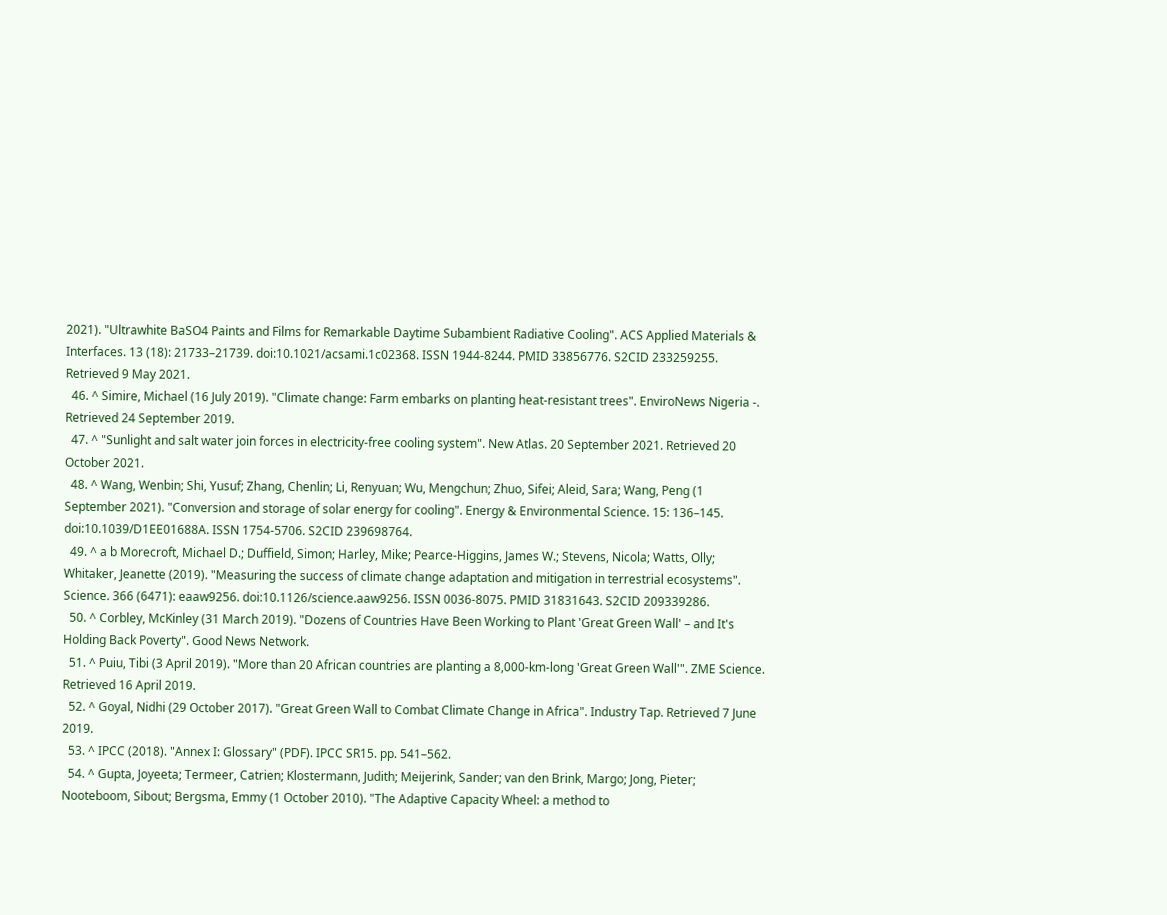2021). "Ultrawhite BaSO4 Paints and Films for Remarkable Daytime Subambient Radiative Cooling". ACS Applied Materials & Interfaces. 13 (18): 21733–21739. doi:10.1021/acsami.1c02368. ISSN 1944-8244. PMID 33856776. S2CID 233259255. Retrieved 9 May 2021.
  46. ^ Simire, Michael (16 July 2019). "Climate change: Farm embarks on planting heat-resistant trees". EnviroNews Nigeria -. Retrieved 24 September 2019.
  47. ^ "Sunlight and salt water join forces in electricity-free cooling system". New Atlas. 20 September 2021. Retrieved 20 October 2021.
  48. ^ Wang, Wenbin; Shi, Yusuf; Zhang, Chenlin; Li, Renyuan; Wu, Mengchun; Zhuo, Sifei; Aleid, Sara; Wang, Peng (1 September 2021). "Conversion and storage of solar energy for cooling". Energy & Environmental Science. 15: 136–145. doi:10.1039/D1EE01688A. ISSN 1754-5706. S2CID 239698764.
  49. ^ a b Morecroft, Michael D.; Duffield, Simon; Harley, Mike; Pearce-Higgins, James W.; Stevens, Nicola; Watts, Olly; Whitaker, Jeanette (2019). "Measuring the success of climate change adaptation and mitigation in terrestrial ecosystems". Science. 366 (6471): eaaw9256. doi:10.1126/science.aaw9256. ISSN 0036-8075. PMID 31831643. S2CID 209339286.
  50. ^ Corbley, McKinley (31 March 2019). "Dozens of Countries Have Been Working to Plant 'Great Green Wall' – and It's Holding Back Poverty". Good News Network.
  51. ^ Puiu, Tibi (3 April 2019). "More than 20 African countries are planting a 8,000-km-long 'Great Green Wall'". ZME Science. Retrieved 16 April 2019.
  52. ^ Goyal, Nidhi (29 October 2017). "Great Green Wall to Combat Climate Change in Africa". Industry Tap. Retrieved 7 June 2019.
  53. ^ IPCC (2018). "Annex I: Glossary" (PDF). IPCC SR15. pp. 541–562.
  54. ^ Gupta, Joyeeta; Termeer, Catrien; Klostermann, Judith; Meijerink, Sander; van den Brink, Margo; Jong, Pieter; Nooteboom, Sibout; Bergsma, Emmy (1 October 2010). "The Adaptive Capacity Wheel: a method to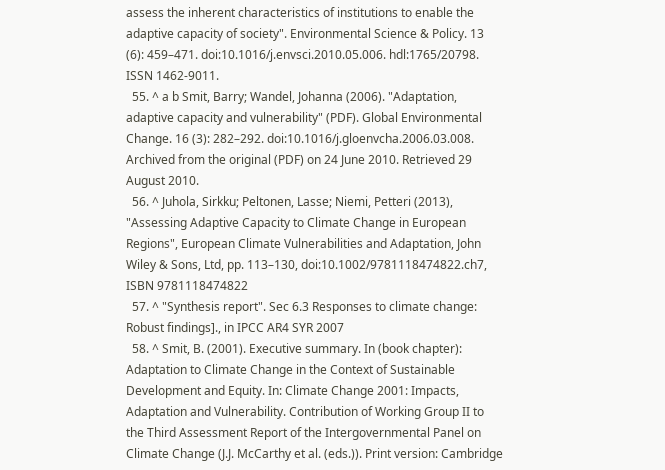assess the inherent characteristics of institutions to enable the adaptive capacity of society". Environmental Science & Policy. 13 (6): 459–471. doi:10.1016/j.envsci.2010.05.006. hdl:1765/20798. ISSN 1462-9011.
  55. ^ a b Smit, Barry; Wandel, Johanna (2006). "Adaptation, adaptive capacity and vulnerability" (PDF). Global Environmental Change. 16 (3): 282–292. doi:10.1016/j.gloenvcha.2006.03.008. Archived from the original (PDF) on 24 June 2010. Retrieved 29 August 2010.
  56. ^ Juhola, Sirkku; Peltonen, Lasse; Niemi, Petteri (2013), "Assessing Adaptive Capacity to Climate Change in European Regions", European Climate Vulnerabilities and Adaptation, John Wiley & Sons, Ltd, pp. 113–130, doi:10.1002/9781118474822.ch7, ISBN 9781118474822
  57. ^ "Synthesis report". Sec 6.3 Responses to climate change: Robust findings]., in IPCC AR4 SYR 2007
  58. ^ Smit, B. (2001). Executive summary. In (book chapter): Adaptation to Climate Change in the Context of Sustainable Development and Equity. In: Climate Change 2001: Impacts, Adaptation and Vulnerability. Contribution of Working Group II to the Third Assessment Report of the Intergovernmental Panel on Climate Change (J.J. McCarthy et al. (eds.)). Print version: Cambridge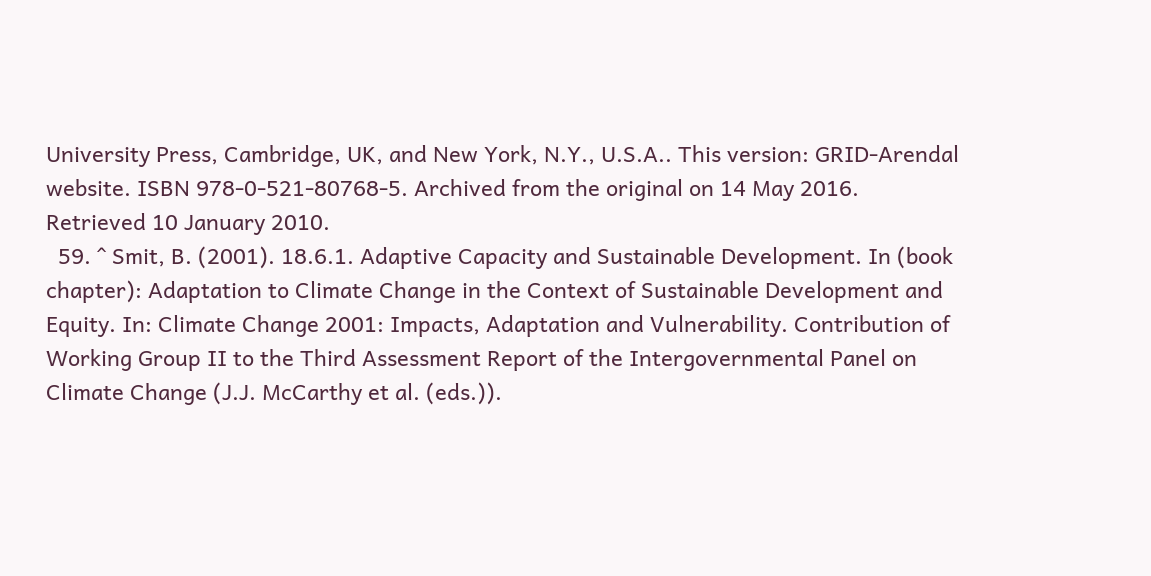University Press, Cambridge, UK, and New York, N.Y., U.S.A.. This version: GRID-Arendal website. ISBN 978-0-521-80768-5. Archived from the original on 14 May 2016. Retrieved 10 January 2010.
  59. ^ Smit, B. (2001). 18.6.1. Adaptive Capacity and Sustainable Development. In (book chapter): Adaptation to Climate Change in the Context of Sustainable Development and Equity. In: Climate Change 2001: Impacts, Adaptation and Vulnerability. Contribution of Working Group II to the Third Assessment Report of the Intergovernmental Panel on Climate Change (J.J. McCarthy et al. (eds.)).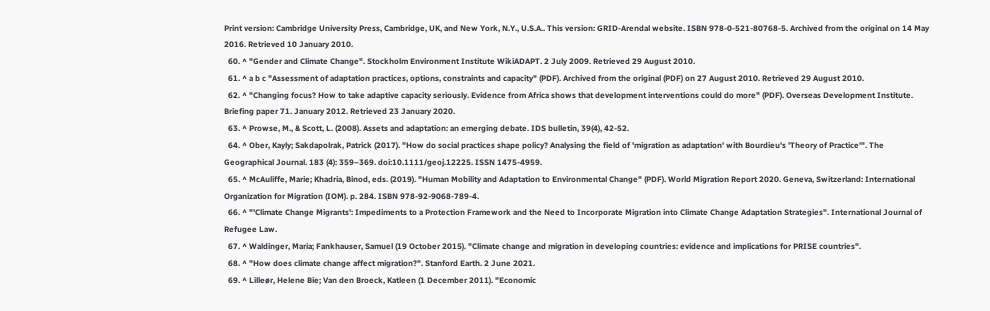Print version: Cambridge University Press, Cambridge, UK, and New York, N.Y., U.S.A.. This version: GRID-Arendal website. ISBN 978-0-521-80768-5. Archived from the original on 14 May 2016. Retrieved 10 January 2010.
  60. ^ "Gender and Climate Change". Stockholm Environment Institute WikiADAPT. 2 July 2009. Retrieved 29 August 2010.
  61. ^ a b c "Assessment of adaptation practices, options, constraints and capacity" (PDF). Archived from the original (PDF) on 27 August 2010. Retrieved 29 August 2010.
  62. ^ "Changing focus? How to take adaptive capacity seriously. Evidence from Africa shows that development interventions could do more" (PDF). Overseas Development Institute. Briefing paper 71. January 2012. Retrieved 23 January 2020.
  63. ^ Prowse, M., & Scott, L. (2008). Assets and adaptation: an emerging debate. IDS bulletin, 39(4), 42-52.
  64. ^ Ober, Kayly; Sakdapolrak, Patrick (2017). "How do social practices shape policy? Analysing the field of 'migration as adaptation' with Bourdieu's 'Theory of Practice'". The Geographical Journal. 183 (4): 359–369. doi:10.1111/geoj.12225. ISSN 1475-4959.
  65. ^ McAuliffe, Marie; Khadria, Binod, eds. (2019). "Human Mobility and Adaptation to Environmental Change" (PDF). World Migration Report 2020. Geneva, Switzerland: International Organization for Migration (IOM). p. 284. ISBN 978-92-9068-789-4.
  66. ^ "'Climate Change Migrants': Impediments to a Protection Framework and the Need to Incorporate Migration into Climate Change Adaptation Strategies". International Journal of Refugee Law.
  67. ^ Waldinger, Maria; Fankhauser, Samuel (19 October 2015). "Climate change and migration in developing countries: evidence and implications for PRISE countries".
  68. ^ "How does climate change affect migration?". Stanford Earth. 2 June 2021.
  69. ^ Lilleør, Helene Bie; Van den Broeck, Katleen (1 December 2011). "Economic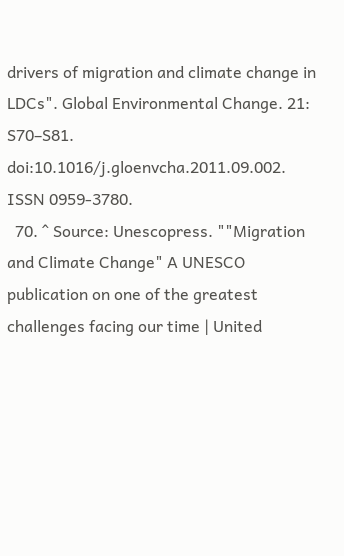drivers of migration and climate change in LDCs". Global Environmental Change. 21: S70–S81. doi:10.1016/j.gloenvcha.2011.09.002. ISSN 0959-3780.
  70. ^ Source: Unescopress. ""Migration and Climate Change" A UNESCO publication on one of the greatest challenges facing our time | United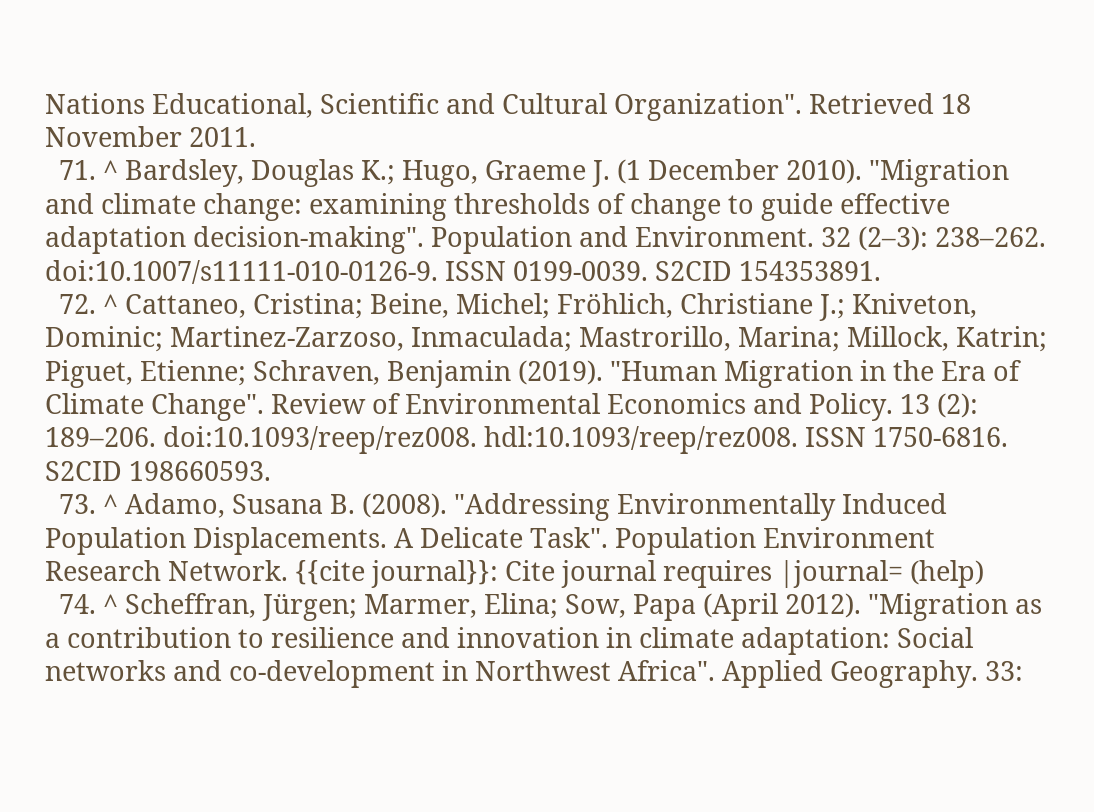Nations Educational, Scientific and Cultural Organization". Retrieved 18 November 2011.
  71. ^ Bardsley, Douglas K.; Hugo, Graeme J. (1 December 2010). "Migration and climate change: examining thresholds of change to guide effective adaptation decision-making". Population and Environment. 32 (2–3): 238–262. doi:10.1007/s11111-010-0126-9. ISSN 0199-0039. S2CID 154353891.
  72. ^ Cattaneo, Cristina; Beine, Michel; Fröhlich, Christiane J.; Kniveton, Dominic; Martinez-Zarzoso, Inmaculada; Mastrorillo, Marina; Millock, Katrin; Piguet, Etienne; Schraven, Benjamin (2019). "Human Migration in the Era of Climate Change". Review of Environmental Economics and Policy. 13 (2): 189–206. doi:10.1093/reep/rez008. hdl:10.1093/reep/rez008. ISSN 1750-6816. S2CID 198660593.
  73. ^ Adamo, Susana B. (2008). "Addressing Environmentally Induced Population Displacements. A Delicate Task". Population Environment Research Network. {{cite journal}}: Cite journal requires |journal= (help)
  74. ^ Scheffran, Jürgen; Marmer, Elina; Sow, Papa (April 2012). "Migration as a contribution to resilience and innovation in climate adaptation: Social networks and co-development in Northwest Africa". Applied Geography. 33: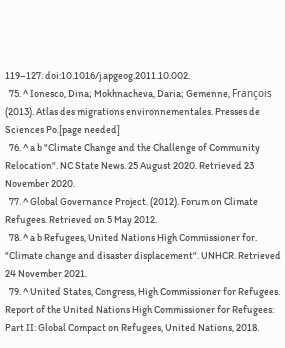119–127. doi:10.1016/j.apgeog.2011.10.002.
  75. ^ Ionesco, Dina; Mokhnacheva, Daria; Gemenne, François (2013). Atlas des migrations environnementales. Presses de Sciences Po.[page needed]
  76. ^ a b "Climate Change and the Challenge of Community Relocation". NC State News. 25 August 2020. Retrieved 23 November 2020.
  77. ^ Global Governance Project. (2012). Forum on Climate Refugees. Retrieved on 5 May 2012.
  78. ^ a b Refugees, United Nations High Commissioner for. "Climate change and disaster displacement". UNHCR. Retrieved 24 November 2021.
  79. ^ United States, Congress, High Commissioner for Refugees. Report of the United Nations High Commissioner for Refugees: Part II: Global Compact on Refugees, United Nations, 2018.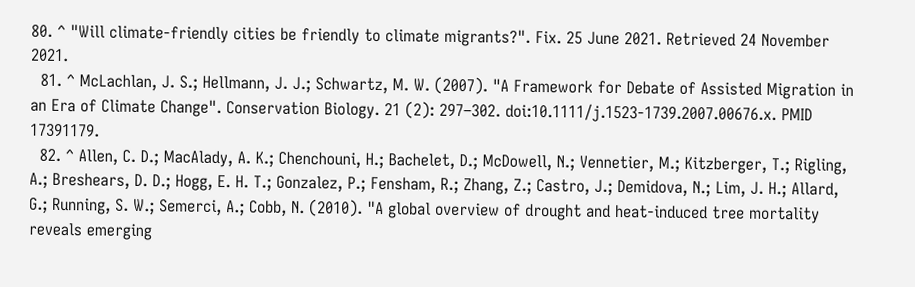80. ^ "Will climate-friendly cities be friendly to climate migrants?". Fix. 25 June 2021. Retrieved 24 November 2021.
  81. ^ McLachlan, J. S.; Hellmann, J. J.; Schwartz, M. W. (2007). "A Framework for Debate of Assisted Migration in an Era of Climate Change". Conservation Biology. 21 (2): 297–302. doi:10.1111/j.1523-1739.2007.00676.x. PMID 17391179.
  82. ^ Allen, C. D.; MacAlady, A. K.; Chenchouni, H.; Bachelet, D.; McDowell, N.; Vennetier, M.; Kitzberger, T.; Rigling, A.; Breshears, D. D.; Hogg, E. H. T.; Gonzalez, P.; Fensham, R.; Zhang, Z.; Castro, J.; Demidova, N.; Lim, J. H.; Allard, G.; Running, S. W.; Semerci, A.; Cobb, N. (2010). "A global overview of drought and heat-induced tree mortality reveals emerging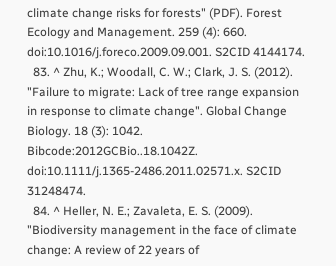climate change risks for forests" (PDF). Forest Ecology and Management. 259 (4): 660. doi:10.1016/j.foreco.2009.09.001. S2CID 4144174.
  83. ^ Zhu, K.; Woodall, C. W.; Clark, J. S. (2012). "Failure to migrate: Lack of tree range expansion in response to climate change". Global Change Biology. 18 (3): 1042. Bibcode:2012GCBio..18.1042Z. doi:10.1111/j.1365-2486.2011.02571.x. S2CID 31248474.
  84. ^ Heller, N. E.; Zavaleta, E. S. (2009). "Biodiversity management in the face of climate change: A review of 22 years of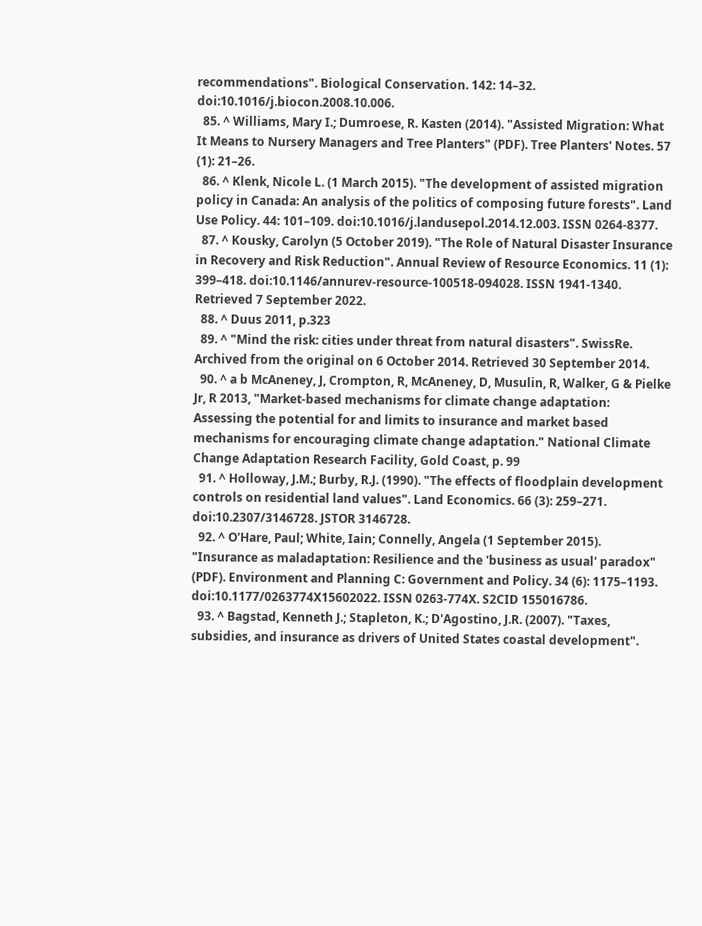recommendations". Biological Conservation. 142: 14–32. doi:10.1016/j.biocon.2008.10.006.
  85. ^ Williams, Mary I.; Dumroese, R. Kasten (2014). "Assisted Migration: What It Means to Nursery Managers and Tree Planters" (PDF). Tree Planters' Notes. 57 (1): 21–26.
  86. ^ Klenk, Nicole L. (1 March 2015). "The development of assisted migration policy in Canada: An analysis of the politics of composing future forests". Land Use Policy. 44: 101–109. doi:10.1016/j.landusepol.2014.12.003. ISSN 0264-8377.
  87. ^ Kousky, Carolyn (5 October 2019). "The Role of Natural Disaster Insurance in Recovery and Risk Reduction". Annual Review of Resource Economics. 11 (1): 399–418. doi:10.1146/annurev-resource-100518-094028. ISSN 1941-1340. Retrieved 7 September 2022.
  88. ^ Duus 2011, p.323
  89. ^ "Mind the risk: cities under threat from natural disasters". SwissRe. Archived from the original on 6 October 2014. Retrieved 30 September 2014.
  90. ^ a b McAneney, J, Crompton, R, McAneney, D, Musulin, R, Walker, G & Pielke Jr, R 2013, "Market-based mechanisms for climate change adaptation: Assessing the potential for and limits to insurance and market based mechanisms for encouraging climate change adaptation." National Climate Change Adaptation Research Facility, Gold Coast, p. 99
  91. ^ Holloway, J.M.; Burby, R.J. (1990). "The effects of floodplain development controls on residential land values". Land Economics. 66 (3): 259–271. doi:10.2307/3146728. JSTOR 3146728.
  92. ^ O'Hare, Paul; White, Iain; Connelly, Angela (1 September 2015). "Insurance as maladaptation: Resilience and the 'business as usual' paradox" (PDF). Environment and Planning C: Government and Policy. 34 (6): 1175–1193. doi:10.1177/0263774X15602022. ISSN 0263-774X. S2CID 155016786.
  93. ^ Bagstad, Kenneth J.; Stapleton, K.; D'Agostino, J.R. (2007). "Taxes, subsidies, and insurance as drivers of United States coastal development".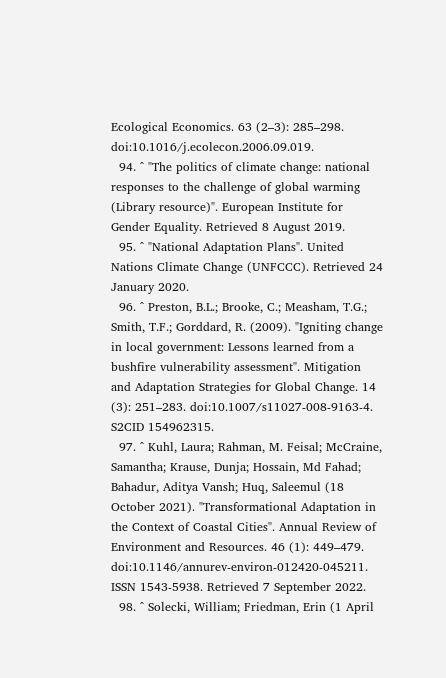Ecological Economics. 63 (2–3): 285–298. doi:10.1016/j.ecolecon.2006.09.019.
  94. ^ "The politics of climate change: national responses to the challenge of global warming (Library resource)". European Institute for Gender Equality. Retrieved 8 August 2019.
  95. ^ "National Adaptation Plans". United Nations Climate Change (UNFCCC). Retrieved 24 January 2020.
  96. ^ Preston, B.L.; Brooke, C.; Measham, T.G.; Smith, T.F.; Gorddard, R. (2009). "Igniting change in local government: Lessons learned from a bushfire vulnerability assessment". Mitigation and Adaptation Strategies for Global Change. 14 (3): 251–283. doi:10.1007/s11027-008-9163-4. S2CID 154962315.
  97. ^ Kuhl, Laura; Rahman, M. Feisal; McCraine, Samantha; Krause, Dunja; Hossain, Md Fahad; Bahadur, Aditya Vansh; Huq, Saleemul (18 October 2021). "Transformational Adaptation in the Context of Coastal Cities". Annual Review of Environment and Resources. 46 (1): 449–479. doi:10.1146/annurev-environ-012420-045211. ISSN 1543-5938. Retrieved 7 September 2022.
  98. ^ Solecki, William; Friedman, Erin (1 April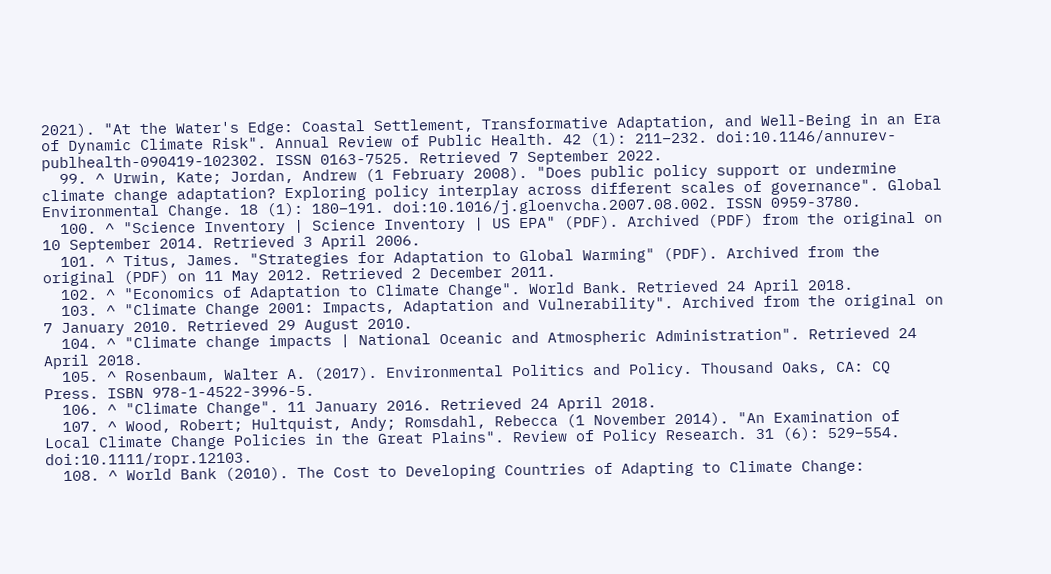2021). "At the Water's Edge: Coastal Settlement, Transformative Adaptation, and Well-Being in an Era of Dynamic Climate Risk". Annual Review of Public Health. 42 (1): 211–232. doi:10.1146/annurev-publhealth-090419-102302. ISSN 0163-7525. Retrieved 7 September 2022.
  99. ^ Urwin, Kate; Jordan, Andrew (1 February 2008). "Does public policy support or undermine climate change adaptation? Exploring policy interplay across different scales of governance". Global Environmental Change. 18 (1): 180–191. doi:10.1016/j.gloenvcha.2007.08.002. ISSN 0959-3780.
  100. ^ "Science Inventory | Science Inventory | US EPA" (PDF). Archived (PDF) from the original on 10 September 2014. Retrieved 3 April 2006.
  101. ^ Titus, James. "Strategies for Adaptation to Global Warming" (PDF). Archived from the original (PDF) on 11 May 2012. Retrieved 2 December 2011.
  102. ^ "Economics of Adaptation to Climate Change". World Bank. Retrieved 24 April 2018.
  103. ^ "Climate Change 2001: Impacts, Adaptation and Vulnerability". Archived from the original on 7 January 2010. Retrieved 29 August 2010.
  104. ^ "Climate change impacts | National Oceanic and Atmospheric Administration". Retrieved 24 April 2018.
  105. ^ Rosenbaum, Walter A. (2017). Environmental Politics and Policy. Thousand Oaks, CA: CQ Press. ISBN 978-1-4522-3996-5.
  106. ^ "Climate Change". 11 January 2016. Retrieved 24 April 2018.
  107. ^ Wood, Robert; Hultquist, Andy; Romsdahl, Rebecca (1 November 2014). "An Examination of Local Climate Change Policies in the Great Plains". Review of Policy Research. 31 (6): 529–554. doi:10.1111/ropr.12103.
  108. ^ World Bank (2010). The Cost to Developing Countries of Adapting to Climate Change: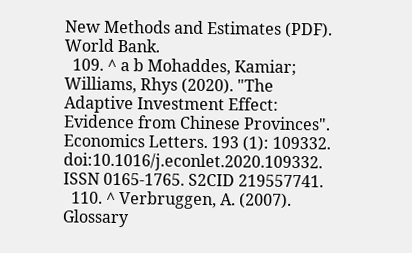New Methods and Estimates (PDF). World Bank.
  109. ^ a b Mohaddes, Kamiar; Williams, Rhys (2020). "The Adaptive Investment Effect: Evidence from Chinese Provinces". Economics Letters. 193 (1): 109332. doi:10.1016/j.econlet.2020.109332. ISSN 0165-1765. S2CID 219557741.
  110. ^ Verbruggen, A. (2007). Glossary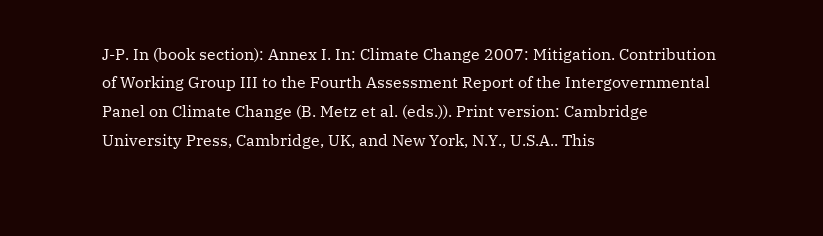J-P. In (book section): Annex I. In: Climate Change 2007: Mitigation. Contribution of Working Group III to the Fourth Assessment Report of the Intergovernmental Panel on Climate Change (B. Metz et al. (eds.)). Print version: Cambridge University Press, Cambridge, UK, and New York, N.Y., U.S.A.. This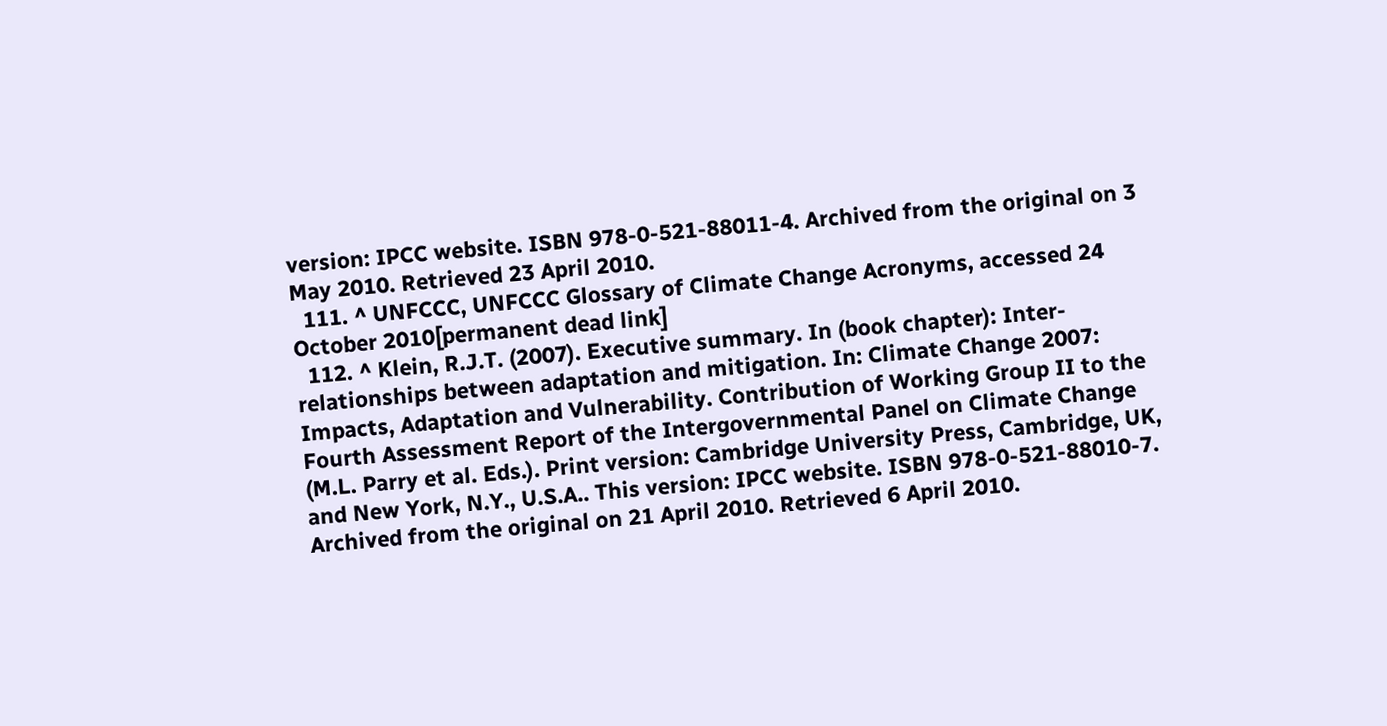version: IPCC website. ISBN 978-0-521-88011-4. Archived from the original on 3 May 2010. Retrieved 23 April 2010.
  111. ^ UNFCCC, UNFCCC Glossary of Climate Change Acronyms, accessed 24 October 2010[permanent dead link]
  112. ^ Klein, R.J.T. (2007). Executive summary. In (book chapter): Inter-relationships between adaptation and mitigation. In: Climate Change 2007: Impacts, Adaptation and Vulnerability. Contribution of Working Group II to the Fourth Assessment Report of the Intergovernmental Panel on Climate Change (M.L. Parry et al. Eds.). Print version: Cambridge University Press, Cambridge, UK, and New York, N.Y., U.S.A.. This version: IPCC website. ISBN 978-0-521-88010-7. Archived from the original on 21 April 2010. Retrieved 6 April 2010.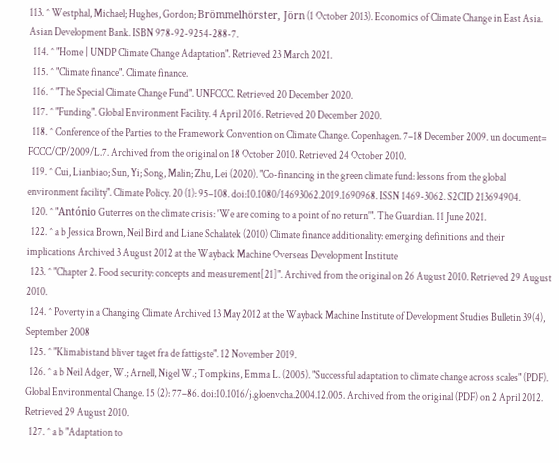113. ^ Westphal, Michael; Hughes, Gordon; Brömmelhörster, Jörn (1 October 2013). Economics of Climate Change in East Asia. Asian Development Bank. ISBN 978-92-9254-288-7.
  114. ^ "Home | UNDP Climate Change Adaptation". Retrieved 23 March 2021.
  115. ^ "Climate finance". Climate finance.
  116. ^ "The Special Climate Change Fund". UNFCCC. Retrieved 20 December 2020.
  117. ^ "Funding". Global Environment Facility. 4 April 2016. Retrieved 20 December 2020.
  118. ^ Conference of the Parties to the Framework Convention on Climate Change. Copenhagen. 7–18 December 2009. un document= FCCC/CP/2009/L.7. Archived from the original on 18 October 2010. Retrieved 24 October 2010.
  119. ^ Cui, Lianbiao; Sun, Yi; Song, Malin; Zhu, Lei (2020). "Co-financing in the green climate fund: lessons from the global environment facility". Climate Policy. 20 (1): 95–108. doi:10.1080/14693062.2019.1690968. ISSN 1469-3062. S2CID 213694904.
  120. ^ "António Guterres on the climate crisis: 'We are coming to a point of no return'". The Guardian. 11 June 2021.
  122. ^ a b Jessica Brown, Neil Bird and Liane Schalatek (2010) Climate finance additionality: emerging definitions and their implications Archived 3 August 2012 at the Wayback Machine Overseas Development Institute
  123. ^ "Chapter 2. Food security: concepts and measurement[21]". Archived from the original on 26 August 2010. Retrieved 29 August 2010.
  124. ^ Poverty in a Changing Climate Archived 13 May 2012 at the Wayback Machine Institute of Development Studies Bulletin 39(4), September 2008
  125. ^ "Klimabistand bliver taget fra de fattigste". 12 November 2019.
  126. ^ a b Neil Adger, W.; Arnell, Nigel W.; Tompkins, Emma L. (2005). "Successful adaptation to climate change across scales" (PDF). Global Environmental Change. 15 (2): 77–86. doi:10.1016/j.gloenvcha.2004.12.005. Archived from the original (PDF) on 2 April 2012. Retrieved 29 August 2010.
  127. ^ a b "Adaptation to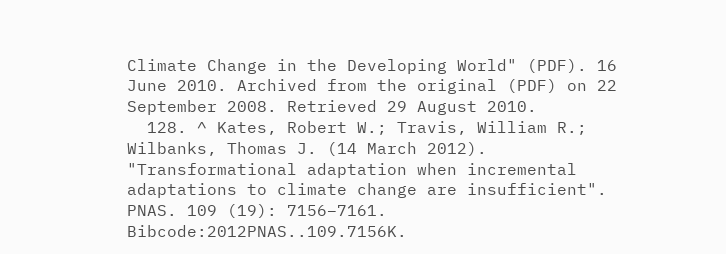Climate Change in the Developing World" (PDF). 16 June 2010. Archived from the original (PDF) on 22 September 2008. Retrieved 29 August 2010.
  128. ^ Kates, Robert W.; Travis, William R.; Wilbanks, Thomas J. (14 March 2012). "Transformational adaptation when incremental adaptations to climate change are insufficient". PNAS. 109 (19): 7156–7161. Bibcode:2012PNAS..109.7156K.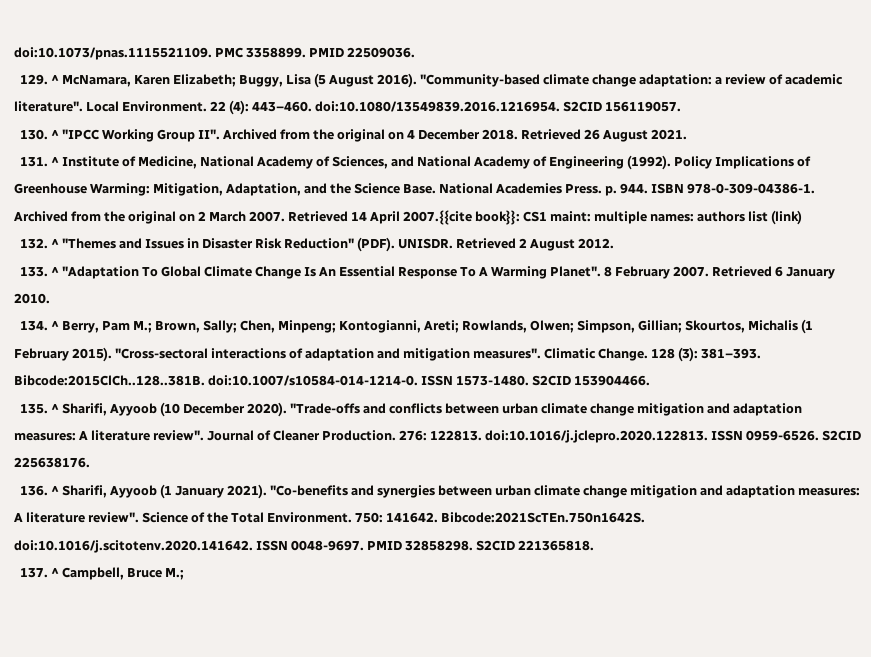doi:10.1073/pnas.1115521109. PMC 3358899. PMID 22509036.
  129. ^ McNamara, Karen Elizabeth; Buggy, Lisa (5 August 2016). "Community-based climate change adaptation: a review of academic literature". Local Environment. 22 (4): 443–460. doi:10.1080/13549839.2016.1216954. S2CID 156119057.
  130. ^ "IPCC Working Group II". Archived from the original on 4 December 2018. Retrieved 26 August 2021.
  131. ^ Institute of Medicine, National Academy of Sciences, and National Academy of Engineering (1992). Policy Implications of Greenhouse Warming: Mitigation, Adaptation, and the Science Base. National Academies Press. p. 944. ISBN 978-0-309-04386-1. Archived from the original on 2 March 2007. Retrieved 14 April 2007.{{cite book}}: CS1 maint: multiple names: authors list (link)
  132. ^ "Themes and Issues in Disaster Risk Reduction" (PDF). UNISDR. Retrieved 2 August 2012.
  133. ^ "Adaptation To Global Climate Change Is An Essential Response To A Warming Planet". 8 February 2007. Retrieved 6 January 2010.
  134. ^ Berry, Pam M.; Brown, Sally; Chen, Minpeng; Kontogianni, Areti; Rowlands, Olwen; Simpson, Gillian; Skourtos, Michalis (1 February 2015). "Cross-sectoral interactions of adaptation and mitigation measures". Climatic Change. 128 (3): 381–393. Bibcode:2015ClCh..128..381B. doi:10.1007/s10584-014-1214-0. ISSN 1573-1480. S2CID 153904466.
  135. ^ Sharifi, Ayyoob (10 December 2020). "Trade-offs and conflicts between urban climate change mitigation and adaptation measures: A literature review". Journal of Cleaner Production. 276: 122813. doi:10.1016/j.jclepro.2020.122813. ISSN 0959-6526. S2CID 225638176.
  136. ^ Sharifi, Ayyoob (1 January 2021). "Co-benefits and synergies between urban climate change mitigation and adaptation measures: A literature review". Science of the Total Environment. 750: 141642. Bibcode:2021ScTEn.750n1642S. doi:10.1016/j.scitotenv.2020.141642. ISSN 0048-9697. PMID 32858298. S2CID 221365818.
  137. ^ Campbell, Bruce M.;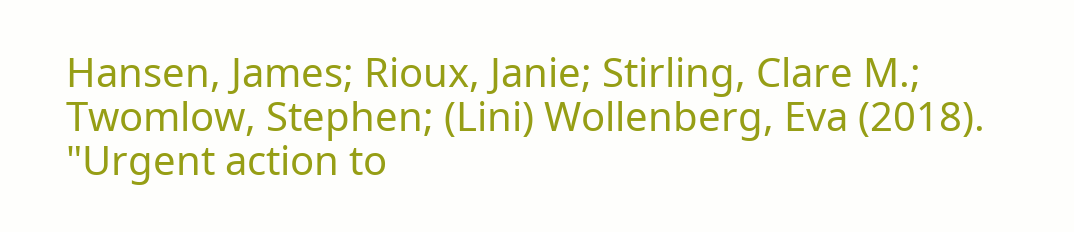Hansen, James; Rioux, Janie; Stirling, Clare M.; Twomlow, Stephen; (Lini) Wollenberg, Eva (2018). "Urgent action to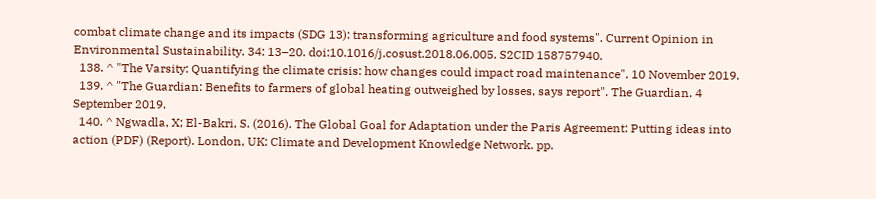combat climate change and its impacts (SDG 13): transforming agriculture and food systems". Current Opinion in Environmental Sustainability. 34: 13–20. doi:10.1016/j.cosust.2018.06.005. S2CID 158757940.
  138. ^ "The Varsity: Quantifying the climate crisis: how changes could impact road maintenance". 10 November 2019.
  139. ^ "The Guardian: Benefits to farmers of global heating outweighed by losses, says report". The Guardian. 4 September 2019.
  140. ^ Ngwadla, X; El-Bakri, S. (2016). The Global Goal for Adaptation under the Paris Agreement: Putting ideas into action (PDF) (Report). London, UK: Climate and Development Knowledge Network. pp.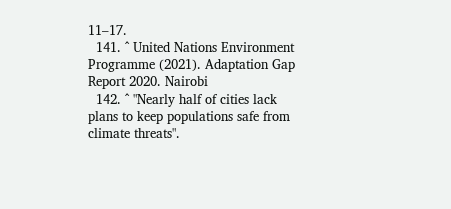11–17.
  141. ^ United Nations Environment Programme (2021). Adaptation Gap Report 2020. Nairobi
  142. ^ "Nearly half of cities lack plans to keep populations safe from climate threats".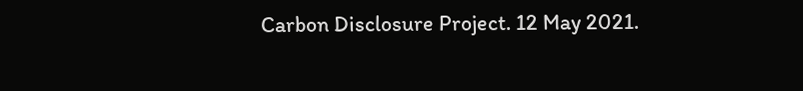Carbon Disclosure Project. 12 May 2021.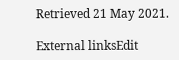Retrieved 21 May 2021.

External linksEdit